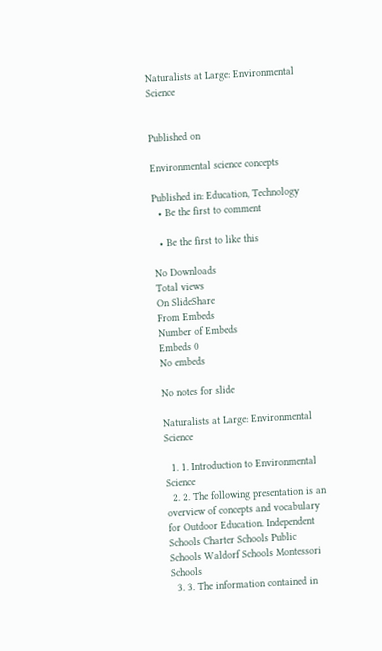Naturalists at Large: Environmental Science


Published on

Environmental science concepts

Published in: Education, Technology
  • Be the first to comment

  • Be the first to like this

No Downloads
Total views
On SlideShare
From Embeds
Number of Embeds
Embeds 0
No embeds

No notes for slide

Naturalists at Large: Environmental Science

  1. 1. Introduction to Environmental Science
  2. 2. The following presentation is an overview of concepts and vocabulary for Outdoor Education. Independent Schools Charter Schools Public Schools Waldorf Schools Montessori Schools
  3. 3. The information contained in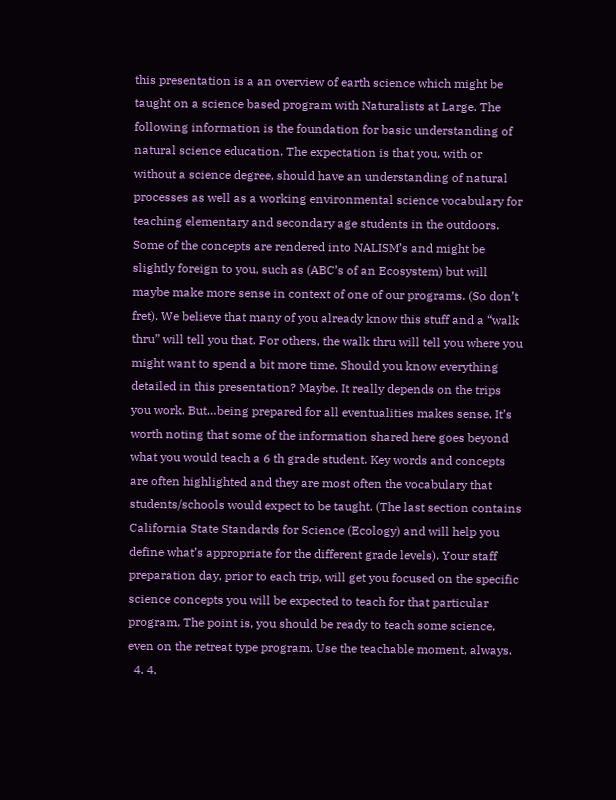this presentation is a an overview of earth science which might be taught on a science based program with Naturalists at Large. The following information is the foundation for basic understanding of natural science education. The expectation is that you, with or without a science degree, should have an understanding of natural processes as well as a working environmental science vocabulary for teaching elementary and secondary age students in the outdoors. Some of the concepts are rendered into NALISM’s and might be slightly foreign to you, such as (ABC’s of an Ecosystem) but will maybe make more sense in context of one of our programs. (So don’t fret). We believe that many of you already know this stuff and a “walk thru” will tell you that. For others, the walk thru will tell you where you might want to spend a bit more time. Should you know everything detailed in this presentation? Maybe. It really depends on the trips you work. But…being prepared for all eventualities makes sense. It’s worth noting that some of the information shared here goes beyond what you would teach a 6 th grade student. Key words and concepts are often highlighted and they are most often the vocabulary that students/schools would expect to be taught. (The last section contains California State Standards for Science (Ecology) and will help you define what’s appropriate for the different grade levels). Your staff preparation day, prior to each trip, will get you focused on the specific science concepts you will be expected to teach for that particular program. The point is, you should be ready to teach some science, even on the retreat type program. Use the teachable moment, always.
  4. 4.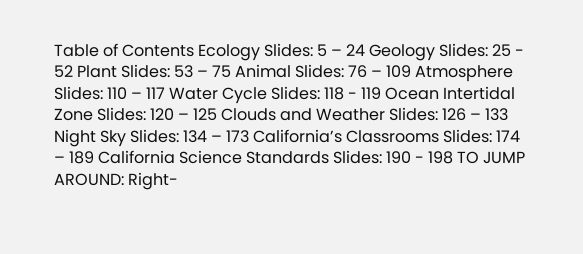Table of Contents Ecology Slides: 5 – 24 Geology Slides: 25 - 52 Plant Slides: 53 – 75 Animal Slides: 76 – 109 Atmosphere Slides: 110 – 117 Water Cycle Slides: 118 - 119 Ocean Intertidal Zone Slides: 120 – 125 Clouds and Weather Slides: 126 – 133 Night Sky Slides: 134 – 173 California’s Classrooms Slides: 174 – 189 California Science Standards Slides: 190 - 198 TO JUMP AROUND: Right-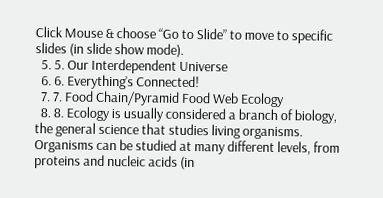Click Mouse & choose “Go to Slide” to move to specific slides (in slide show mode).
  5. 5. Our Interdependent Universe
  6. 6. Everything’s Connected!
  7. 7. Food Chain/Pyramid Food Web Ecology
  8. 8. Ecology is usually considered a branch of biology, the general science that studies living organisms. Organisms can be studied at many different levels, from proteins and nucleic acids (in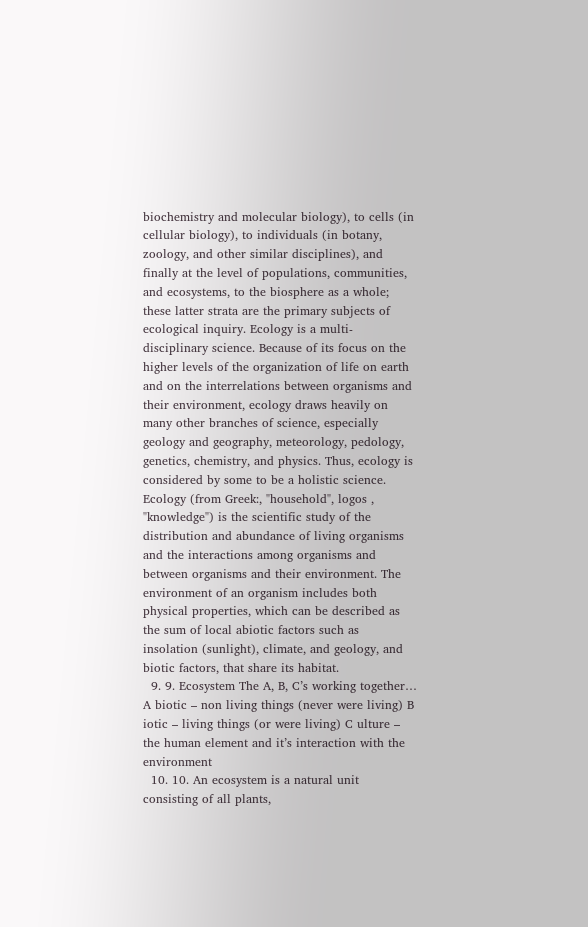biochemistry and molecular biology), to cells (in cellular biology), to individuals (in botany, zoology, and other similar disciplines), and finally at the level of populations, communities, and ecosystems, to the biosphere as a whole; these latter strata are the primary subjects of ecological inquiry. Ecology is a multi-disciplinary science. Because of its focus on the higher levels of the organization of life on earth and on the interrelations between organisms and their environment, ecology draws heavily on many other branches of science, especially geology and geography, meteorology, pedology, genetics, chemistry, and physics. Thus, ecology is considered by some to be a holistic science. Ecology (from Greek:, "household", logos , "knowledge") is the scientific study of the distribution and abundance of living organisms and the interactions among organisms and between organisms and their environment. The environment of an organism includes both physical properties, which can be described as the sum of local abiotic factors such as insolation (sunlight), climate, and geology, and biotic factors, that share its habitat.
  9. 9. Ecosystem The A, B, C’s working together… A biotic – non living things (never were living) B iotic – living things (or were living) C ulture – the human element and it’s interaction with the environment
  10. 10. An ecosystem is a natural unit consisting of all plants,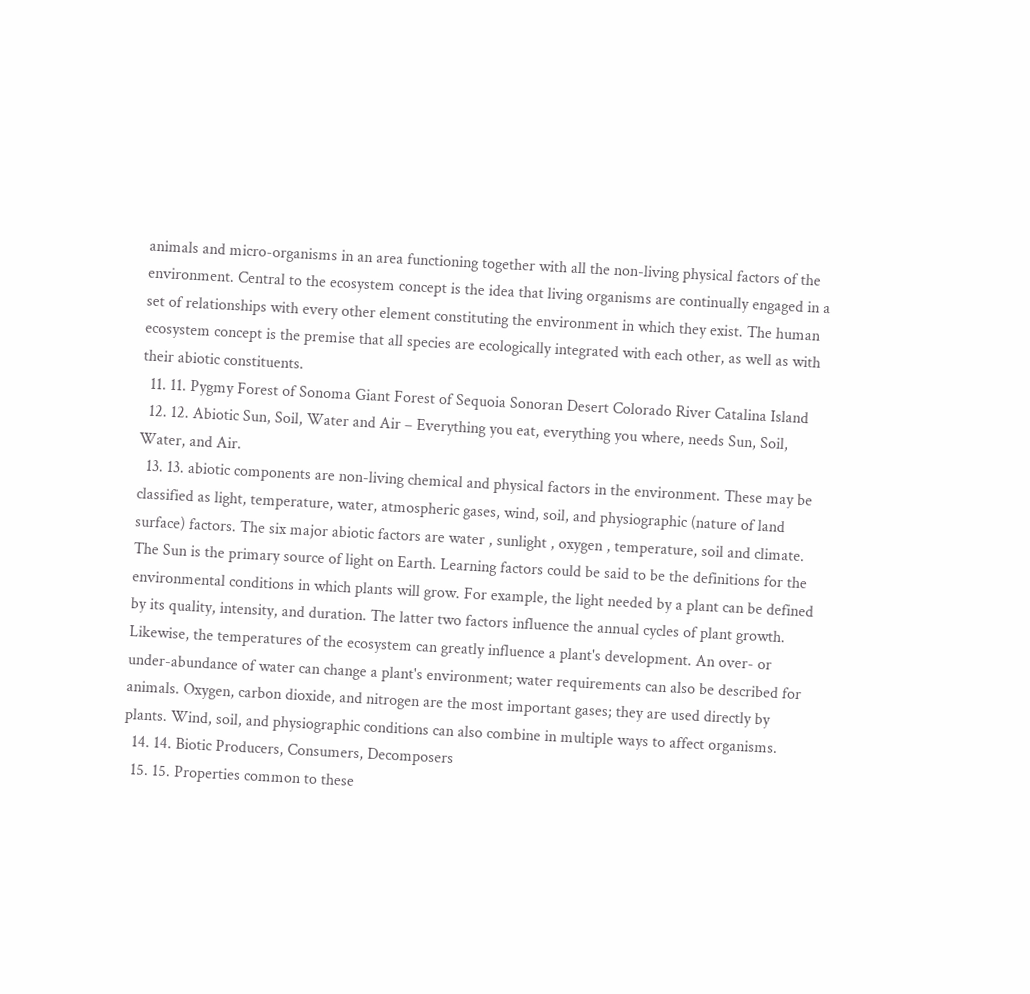animals and micro-organisms in an area functioning together with all the non-living physical factors of the environment. Central to the ecosystem concept is the idea that living organisms are continually engaged in a set of relationships with every other element constituting the environment in which they exist. The human ecosystem concept is the premise that all species are ecologically integrated with each other, as well as with their abiotic constituents.
  11. 11. Pygmy Forest of Sonoma Giant Forest of Sequoia Sonoran Desert Colorado River Catalina Island
  12. 12. Abiotic Sun, Soil, Water and Air – Everything you eat, everything you where, needs Sun, Soil, Water, and Air.
  13. 13. abiotic components are non-living chemical and physical factors in the environment. These may be classified as light, temperature, water, atmospheric gases, wind, soil, and physiographic (nature of land surface) factors. The six major abiotic factors are water , sunlight , oxygen , temperature, soil and climate. The Sun is the primary source of light on Earth. Learning factors could be said to be the definitions for the environmental conditions in which plants will grow. For example, the light needed by a plant can be defined by its quality, intensity, and duration. The latter two factors influence the annual cycles of plant growth. Likewise, the temperatures of the ecosystem can greatly influence a plant's development. An over- or under-abundance of water can change a plant's environment; water requirements can also be described for animals. Oxygen, carbon dioxide, and nitrogen are the most important gases; they are used directly by plants. Wind, soil, and physiographic conditions can also combine in multiple ways to affect organisms.
  14. 14. Biotic Producers, Consumers, Decomposers
  15. 15. Properties common to these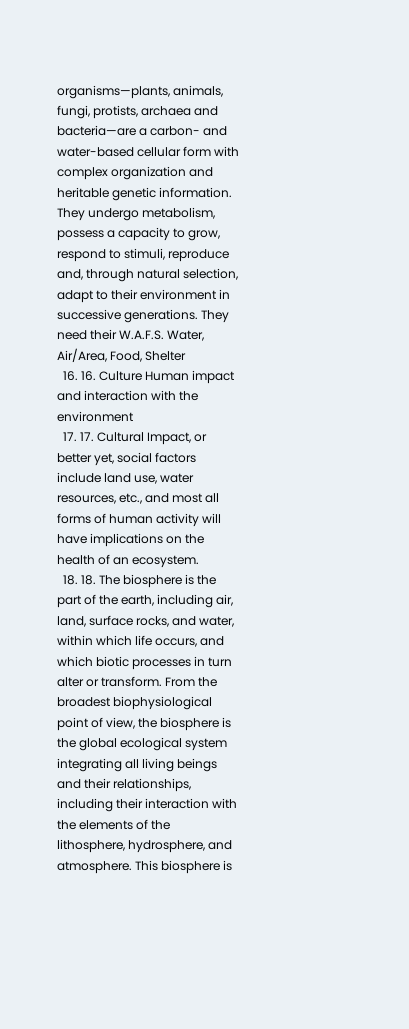organisms—plants, animals, fungi, protists, archaea and bacteria—are a carbon- and water-based cellular form with complex organization and heritable genetic information. They undergo metabolism, possess a capacity to grow, respond to stimuli, reproduce and, through natural selection, adapt to their environment in successive generations. They need their W.A.F.S. Water, Air/Area, Food, Shelter
  16. 16. Culture Human impact and interaction with the environment
  17. 17. Cultural Impact, or better yet, social factors include land use, water resources, etc., and most all forms of human activity will have implications on the health of an ecosystem.
  18. 18. The biosphere is the part of the earth, including air, land, surface rocks, and water, within which life occurs, and which biotic processes in turn alter or transform. From the broadest biophysiological point of view, the biosphere is the global ecological system integrating all living beings and their relationships, including their interaction with the elements of the lithosphere, hydrosphere, and atmosphere. This biosphere is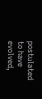postulated to have evolved,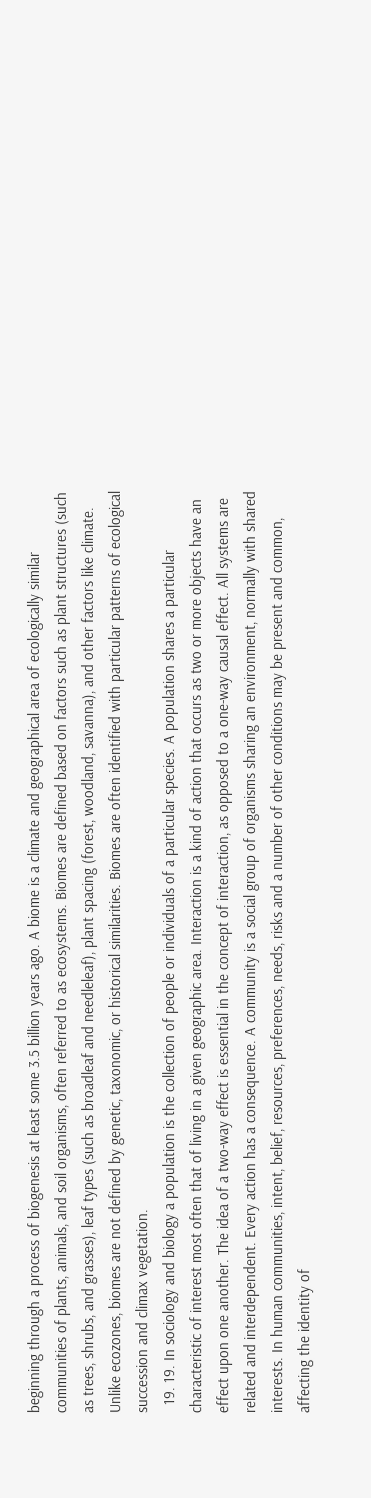beginning through a process of biogenesis at least some 3.5 billion years ago. A biome is a climate and geographical area of ecologically similar communities of plants, animals, and soil organisms, often referred to as ecosystems. Biomes are defined based on factors such as plant structures (such as trees, shrubs, and grasses), leaf types (such as broadleaf and needleleaf), plant spacing (forest, woodland, savanna), and other factors like climate. Unlike ecozones, biomes are not defined by genetic, taxonomic, or historical similarities. Biomes are often identified with particular patterns of ecological succession and climax vegetation.
  19. 19. In sociology and biology a population is the collection of people or individuals of a particular species. A population shares a particular characteristic of interest most often that of living in a given geographic area. Interaction is a kind of action that occurs as two or more objects have an effect upon one another. The idea of a two-way effect is essential in the concept of interaction, as opposed to a one-way causal effect. All systems are related and interdependent. Every action has a consequence. A community is a social group of organisms sharing an environment, normally with shared interests. In human communities, intent, belief, resources, preferences, needs, risks and a number of other conditions may be present and common, affecting the identity of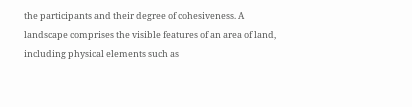the participants and their degree of cohesiveness. A landscape comprises the visible features of an area of land, including physical elements such as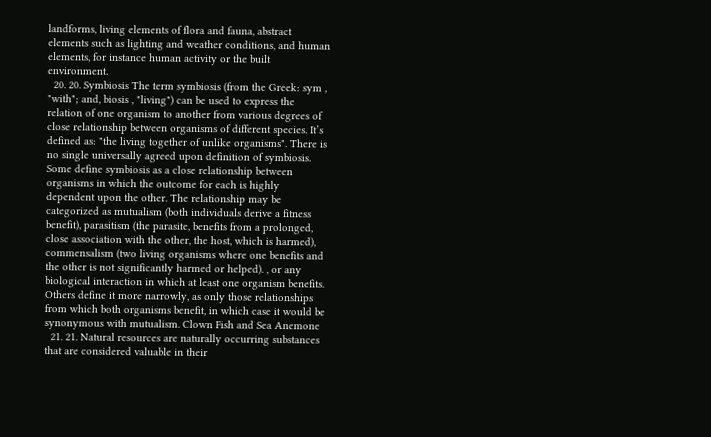landforms, living elements of flora and fauna, abstract elements such as lighting and weather conditions, and human elements, for instance human activity or the built environment.
  20. 20. Symbiosis The term symbiosis (from the Greek: sym , "with"; and, biosis , "living") can be used to express the relation of one organism to another from various degrees of close relationship between organisms of different species. It’s defined as: "the living together of unlike organisms". There is no single universally agreed upon definition of symbiosis. Some define symbiosis as a close relationship between organisms in which the outcome for each is highly dependent upon the other. The relationship may be categorized as mutualism (both individuals derive a fitness benefit), parasitism (the parasite, benefits from a prolonged, close association with the other, the host, which is harmed), commensalism (two living organisms where one benefits and the other is not significantly harmed or helped). , or any biological interaction in which at least one organism benefits. Others define it more narrowly, as only those relationships from which both organisms benefit, in which case it would be synonymous with mutualism. Clown Fish and Sea Anemone
  21. 21. Natural resources are naturally occurring substances that are considered valuable in their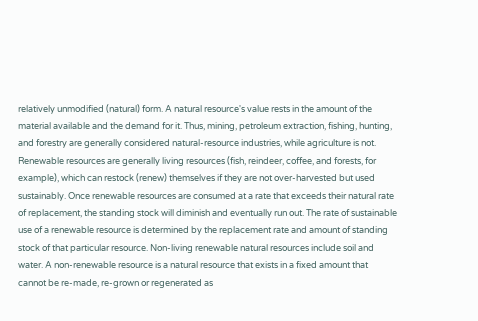relatively unmodified (natural) form. A natural resource's value rests in the amount of the material available and the demand for it. Thus, mining, petroleum extraction, fishing, hunting, and forestry are generally considered natural-resource industries, while agriculture is not. Renewable resources are generally living resources (fish, reindeer, coffee, and forests, for example), which can restock (renew) themselves if they are not over-harvested but used sustainably. Once renewable resources are consumed at a rate that exceeds their natural rate of replacement, the standing stock will diminish and eventually run out. The rate of sustainable use of a renewable resource is determined by the replacement rate and amount of standing stock of that particular resource. Non-living renewable natural resources include soil and water. A non-renewable resource is a natural resource that exists in a fixed amount that cannot be re-made, re-grown or regenerated as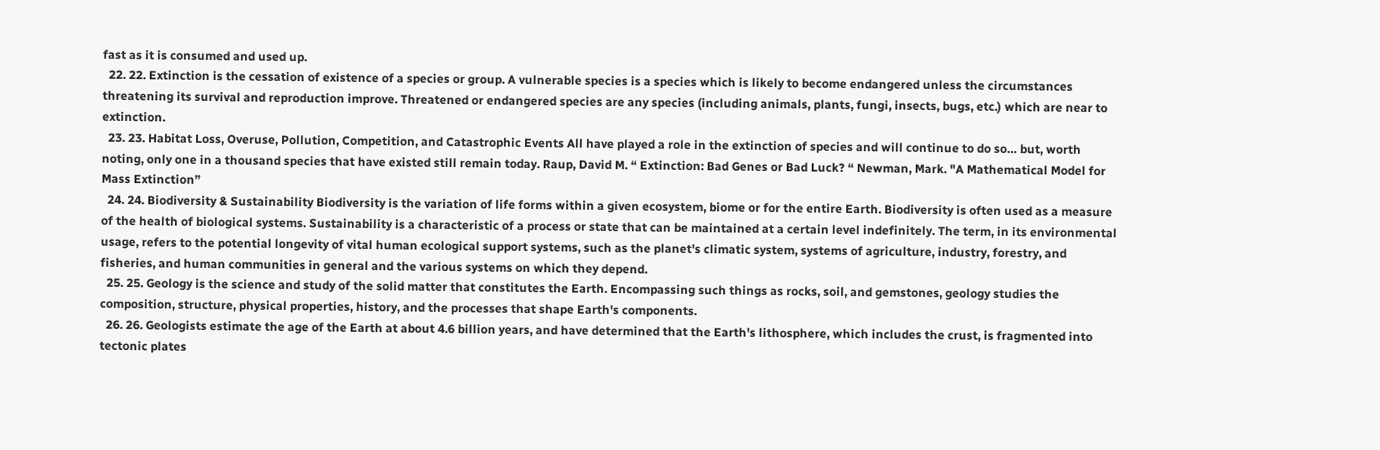fast as it is consumed and used up.
  22. 22. Extinction is the cessation of existence of a species or group. A vulnerable species is a species which is likely to become endangered unless the circumstances threatening its survival and reproduction improve. Threatened or endangered species are any species (including animals, plants, fungi, insects, bugs, etc.) which are near to extinction.
  23. 23. Habitat Loss, Overuse, Pollution, Competition, and Catastrophic Events All have played a role in the extinction of species and will continue to do so… but, worth noting, only one in a thousand species that have existed still remain today. Raup, David M. “ Extinction: Bad Genes or Bad Luck? “ Newman, Mark. "A Mathematical Model for Mass Extinction”
  24. 24. Biodiversity & Sustainability Biodiversity is the variation of life forms within a given ecosystem, biome or for the entire Earth. Biodiversity is often used as a measure of the health of biological systems. Sustainability is a characteristic of a process or state that can be maintained at a certain level indefinitely. The term, in its environmental usage, refers to the potential longevity of vital human ecological support systems, such as the planet's climatic system, systems of agriculture, industry, forestry, and fisheries, and human communities in general and the various systems on which they depend.
  25. 25. Geology is the science and study of the solid matter that constitutes the Earth. Encompassing such things as rocks, soil, and gemstones, geology studies the composition, structure, physical properties, history, and the processes that shape Earth's components.
  26. 26. Geologists estimate the age of the Earth at about 4.6 billion years, and have determined that the Earth's lithosphere, which includes the crust, is fragmented into tectonic plates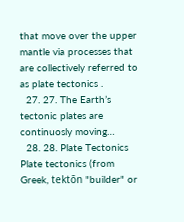that move over the upper mantle via processes that are collectively referred to as plate tectonics .
  27. 27. The Earth’s tectonic plates are continuosly moving…
  28. 28. Plate Tectonics Plate tectonics (from Greek, tektōn "builder" or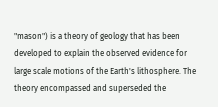"mason") is a theory of geology that has been developed to explain the observed evidence for large scale motions of the Earth's lithosphere. The theory encompassed and superseded the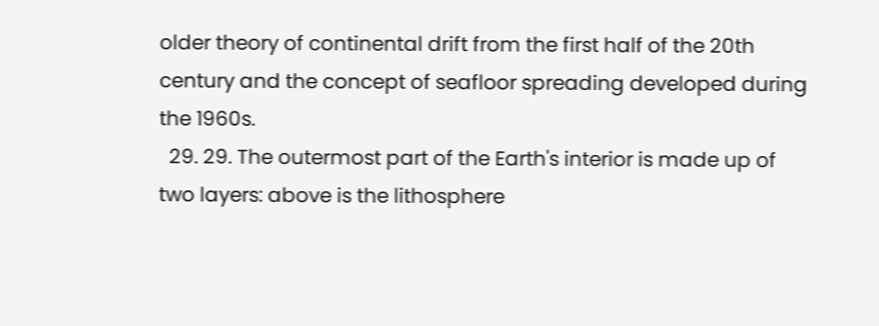older theory of continental drift from the first half of the 20th century and the concept of seafloor spreading developed during the 1960s.
  29. 29. The outermost part of the Earth's interior is made up of two layers: above is the lithosphere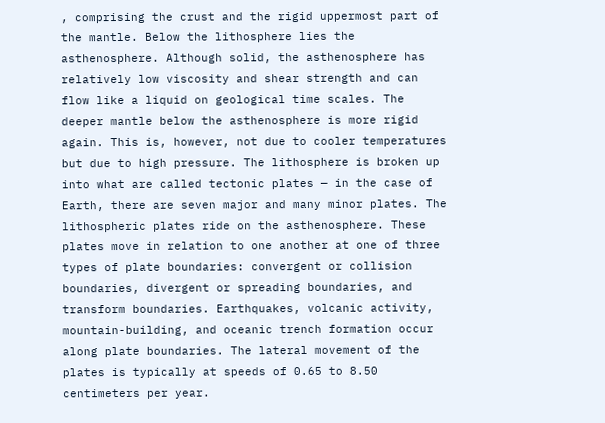, comprising the crust and the rigid uppermost part of the mantle. Below the lithosphere lies the asthenosphere. Although solid, the asthenosphere has relatively low viscosity and shear strength and can flow like a liquid on geological time scales. The deeper mantle below the asthenosphere is more rigid again. This is, however, not due to cooler temperatures but due to high pressure. The lithosphere is broken up into what are called tectonic plates — in the case of Earth, there are seven major and many minor plates. The lithospheric plates ride on the asthenosphere. These plates move in relation to one another at one of three types of plate boundaries: convergent or collision boundaries, divergent or spreading boundaries, and transform boundaries. Earthquakes, volcanic activity, mountain-building, and oceanic trench formation occur along plate boundaries. The lateral movement of the plates is typically at speeds of 0.65 to 8.50 centimeters per year.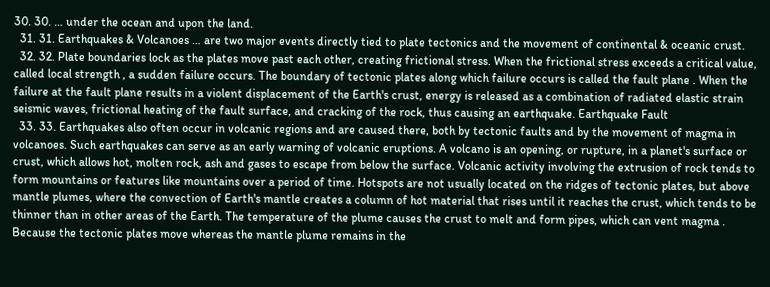30. 30. … under the ocean and upon the land.
  31. 31. Earthquakes & Volcanoes … are two major events directly tied to plate tectonics and the movement of continental & oceanic crust.
  32. 32. Plate boundaries lock as the plates move past each other, creating frictional stress. When the frictional stress exceeds a critical value, called local strength , a sudden failure occurs. The boundary of tectonic plates along which failure occurs is called the fault plane . When the failure at the fault plane results in a violent displacement of the Earth's crust, energy is released as a combination of radiated elastic strain seismic waves, frictional heating of the fault surface, and cracking of the rock, thus causing an earthquake. Earthquake Fault
  33. 33. Earthquakes also often occur in volcanic regions and are caused there, both by tectonic faults and by the movement of magma in volcanoes. Such earthquakes can serve as an early warning of volcanic eruptions. A volcano is an opening, or rupture, in a planet's surface or crust, which allows hot, molten rock, ash and gases to escape from below the surface. Volcanic activity involving the extrusion of rock tends to form mountains or features like mountains over a period of time. Hotspots are not usually located on the ridges of tectonic plates, but above mantle plumes, where the convection of Earth's mantle creates a column of hot material that rises until it reaches the crust, which tends to be thinner than in other areas of the Earth. The temperature of the plume causes the crust to melt and form pipes, which can vent magma . Because the tectonic plates move whereas the mantle plume remains in the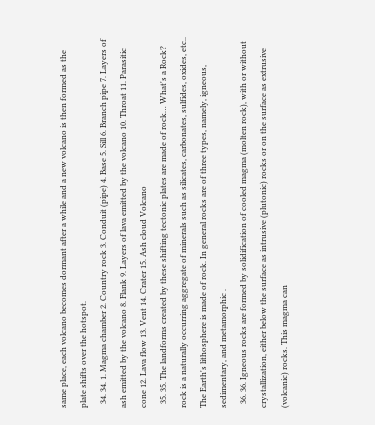same place, each volcano becomes dormant after a while and a new volcano is then formed as the plate shifts over the hotspot.
  34. 34. 1. Magma chamber 2. Country rock 3. Conduit (pipe) 4. Base 5. Sill 6. Branch pipe 7. Layers of ash emitted by the volcano 8. Flank 9. Layers of lava emitted by the volcano 10. Throat 11. Parasitic cone 12. Lava flow 13. Vent 14. Crater 15. Ash cloud Volcano
  35. 35. The landforms created by these shifting tectonic plates are made of rock… What's a Rock? rock is a naturally occurring aggregate of minerals such as silicates, carbonates, sulfides, oxides, etc.. The Earth's lithosphere is made of rock. In general rocks are of three types, namely, igneous, sedimentary, and metamorphic .
  36. 36. Igneous rocks are formed by solidification of cooled magma (molten rock), with or without crystallization, either below the surface as intrusive (plutonic) rocks or on the surface as extrusive (volcanic) rocks. This magma can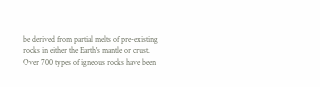be derived from partial melts of pre-existing rocks in either the Earth's mantle or crust. Over 700 types of igneous rocks have been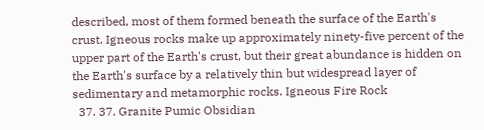described, most of them formed beneath the surface of the Earth's crust. Igneous rocks make up approximately ninety-five percent of the upper part of the Earth's crust, but their great abundance is hidden on the Earth's surface by a relatively thin but widespread layer of sedimentary and metamorphic rocks. Igneous Fire Rock
  37. 37. Granite Pumic Obsidian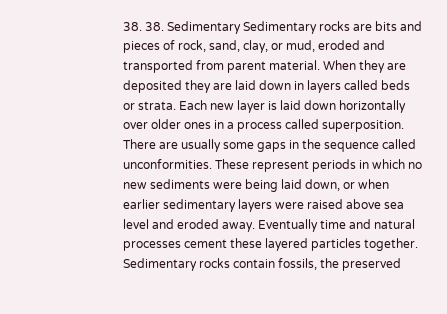38. 38. Sedimentary Sedimentary rocks are bits and pieces of rock, sand, clay, or mud, eroded and transported from parent material. When they are deposited they are laid down in layers called beds or strata. Each new layer is laid down horizontally over older ones in a process called superposition. There are usually some gaps in the sequence called unconformities. These represent periods in which no new sediments were being laid down, or when earlier sedimentary layers were raised above sea level and eroded away. Eventually time and natural processes cement these layered particles together. Sedimentary rocks contain fossils, the preserved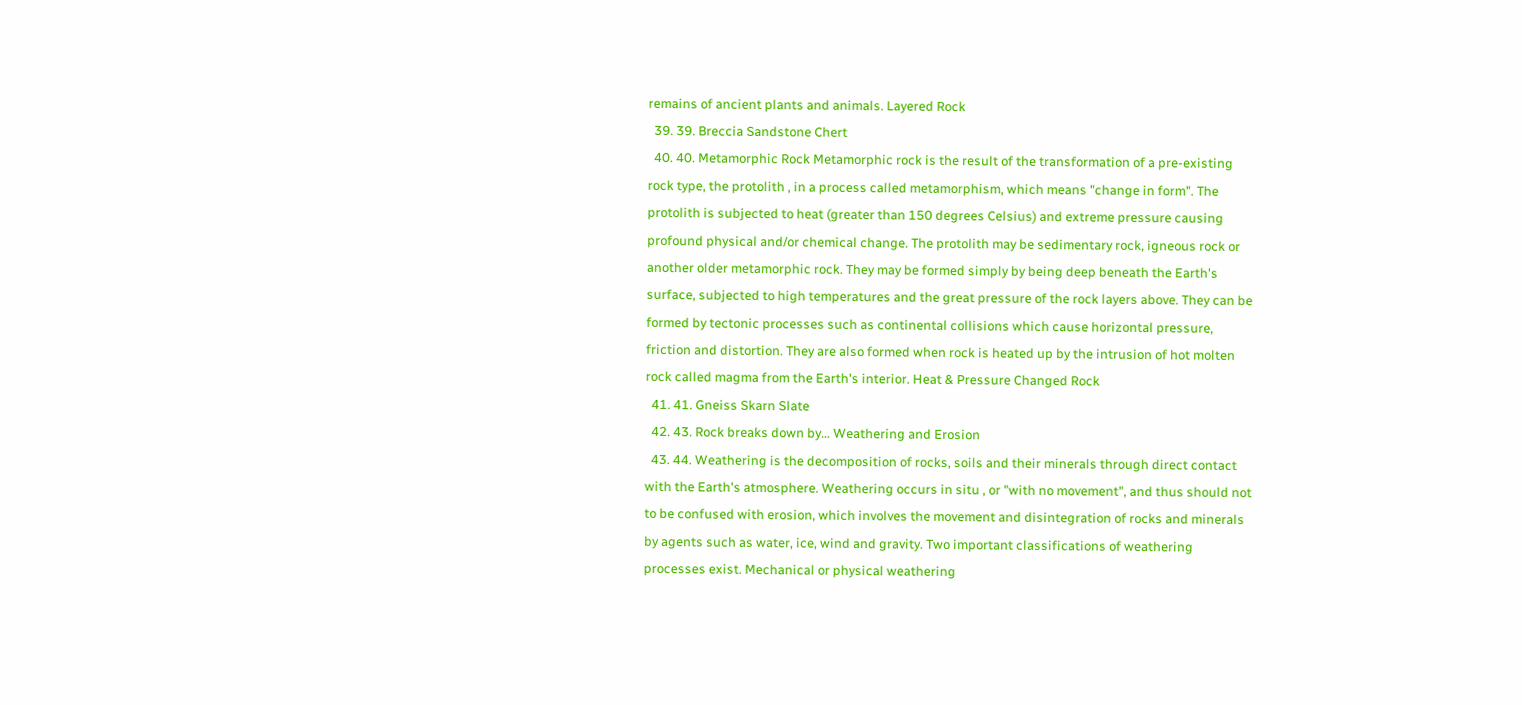remains of ancient plants and animals. Layered Rock
  39. 39. Breccia Sandstone Chert
  40. 40. Metamorphic Rock Metamorphic rock is the result of the transformation of a pre-existing rock type, the protolith , in a process called metamorphism, which means "change in form". The protolith is subjected to heat (greater than 150 degrees Celsius) and extreme pressure causing profound physical and/or chemical change. The protolith may be sedimentary rock, igneous rock or another older metamorphic rock. They may be formed simply by being deep beneath the Earth's surface, subjected to high temperatures and the great pressure of the rock layers above. They can be formed by tectonic processes such as continental collisions which cause horizontal pressure, friction and distortion. They are also formed when rock is heated up by the intrusion of hot molten rock called magma from the Earth's interior. Heat & Pressure Changed Rock
  41. 41. Gneiss Skarn Slate
  42. 43. Rock breaks down by… Weathering and Erosion
  43. 44. Weathering is the decomposition of rocks, soils and their minerals through direct contact with the Earth's atmosphere. Weathering occurs in situ , or "with no movement", and thus should not to be confused with erosion, which involves the movement and disintegration of rocks and minerals by agents such as water, ice, wind and gravity. Two important classifications of weathering processes exist. Mechanical or physical weathering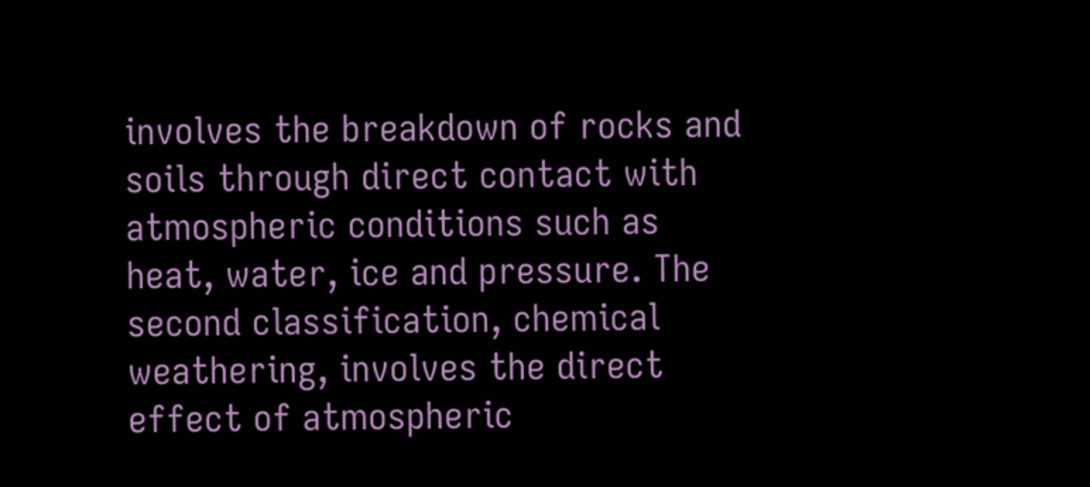involves the breakdown of rocks and soils through direct contact with atmospheric conditions such as heat, water, ice and pressure. The second classification, chemical weathering, involves the direct effect of atmospheric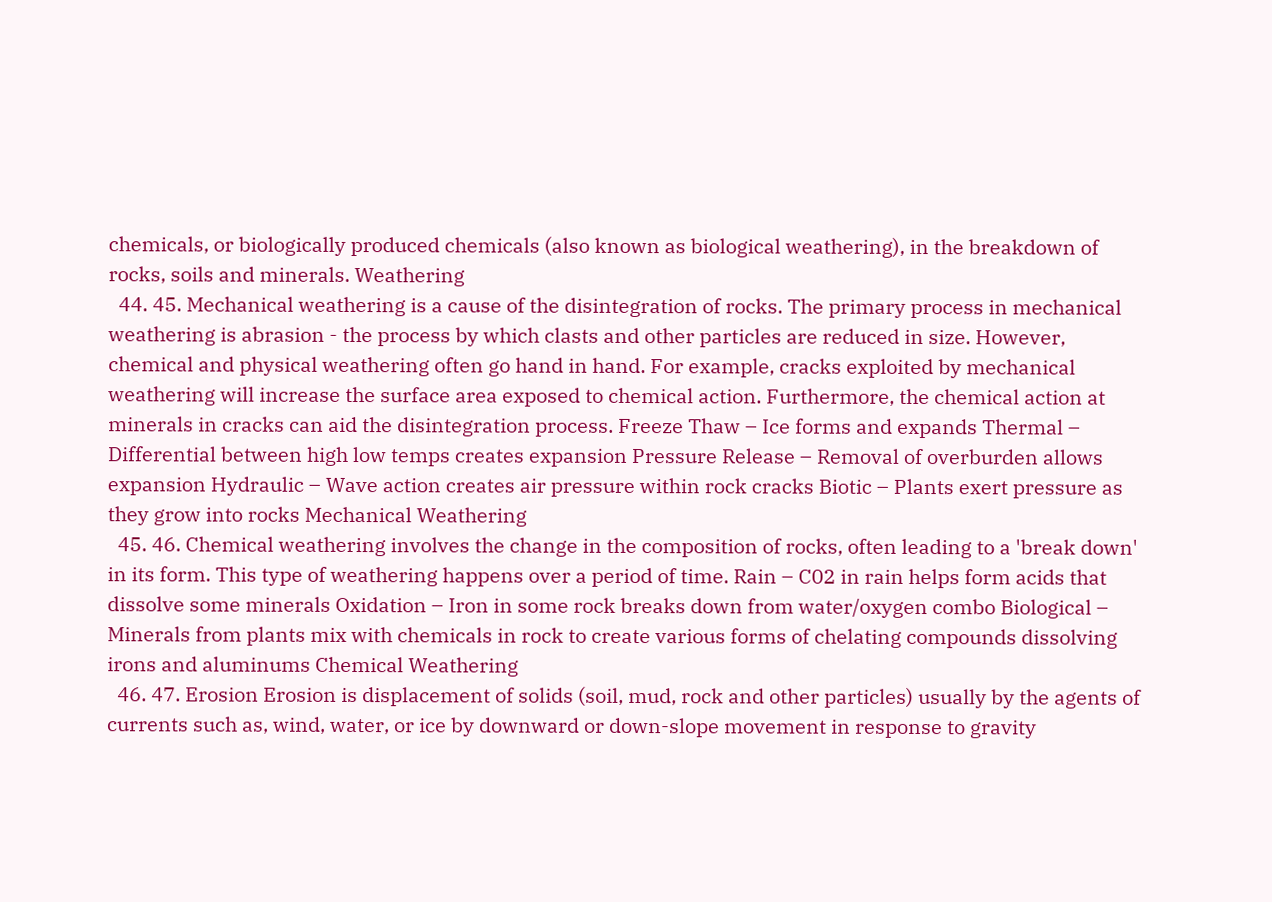chemicals, or biologically produced chemicals (also known as biological weathering), in the breakdown of rocks, soils and minerals. Weathering
  44. 45. Mechanical weathering is a cause of the disintegration of rocks. The primary process in mechanical weathering is abrasion - the process by which clasts and other particles are reduced in size. However, chemical and physical weathering often go hand in hand. For example, cracks exploited by mechanical weathering will increase the surface area exposed to chemical action. Furthermore, the chemical action at minerals in cracks can aid the disintegration process. Freeze Thaw – Ice forms and expands Thermal – Differential between high low temps creates expansion Pressure Release – Removal of overburden allows expansion Hydraulic – Wave action creates air pressure within rock cracks Biotic – Plants exert pressure as they grow into rocks Mechanical Weathering
  45. 46. Chemical weathering involves the change in the composition of rocks, often leading to a 'break down' in its form. This type of weathering happens over a period of time. Rain – C02 in rain helps form acids that dissolve some minerals Oxidation – Iron in some rock breaks down from water/oxygen combo Biological – Minerals from plants mix with chemicals in rock to create various forms of chelating compounds dissolving irons and aluminums Chemical Weathering
  46. 47. Erosion Erosion is displacement of solids (soil, mud, rock and other particles) usually by the agents of currents such as, wind, water, or ice by downward or down-slope movement in response to gravity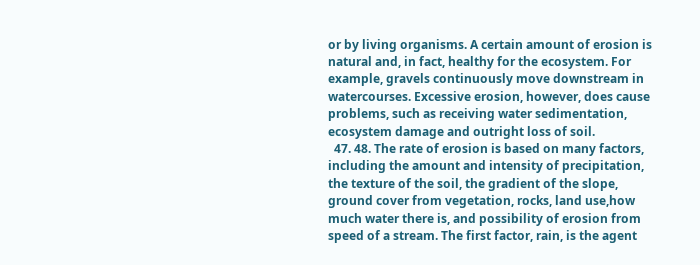or by living organisms. A certain amount of erosion is natural and, in fact, healthy for the ecosystem. For example, gravels continuously move downstream in watercourses. Excessive erosion, however, does cause problems, such as receiving water sedimentation, ecosystem damage and outright loss of soil.
  47. 48. The rate of erosion is based on many factors, including the amount and intensity of precipitation, the texture of the soil, the gradient of the slope, ground cover from vegetation, rocks, land use,how much water there is, and possibility of erosion from speed of a stream. The first factor, rain, is the agent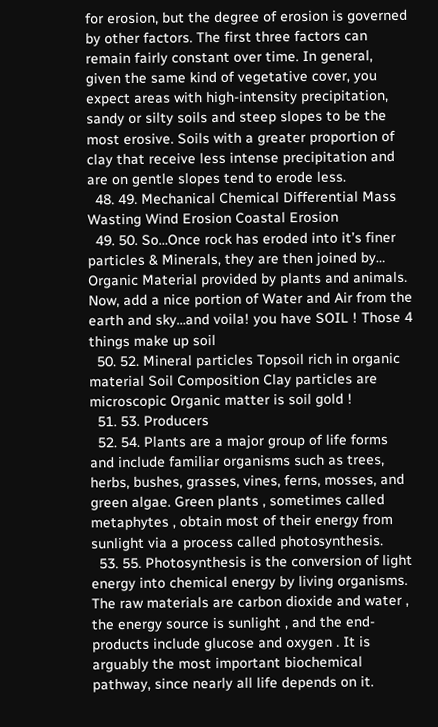for erosion, but the degree of erosion is governed by other factors. The first three factors can remain fairly constant over time. In general, given the same kind of vegetative cover, you expect areas with high-intensity precipitation, sandy or silty soils and steep slopes to be the most erosive. Soils with a greater proportion of clay that receive less intense precipitation and are on gentle slopes tend to erode less.
  48. 49. Mechanical Chemical Differential Mass Wasting Wind Erosion Coastal Erosion
  49. 50. So…Once rock has eroded into it’s finer particles & Minerals, they are then joined by… Organic Material provided by plants and animals. Now, add a nice portion of Water and Air from the earth and sky…and voila! you have SOIL ! Those 4 things make up soil
  50. 52. Mineral particles Topsoil rich in organic material Soil Composition Clay particles are microscopic Organic matter is soil gold !
  51. 53. Producers
  52. 54. Plants are a major group of life forms and include familiar organisms such as trees, herbs, bushes, grasses, vines, ferns, mosses, and green algae. Green plants , sometimes called metaphytes , obtain most of their energy from sunlight via a process called photosynthesis.
  53. 55. Photosynthesis is the conversion of light energy into chemical energy by living organisms. The raw materials are carbon dioxide and water , the energy source is sunlight , and the end-products include glucose and oxygen . It is arguably the most important biochemical pathway, since nearly all life depends on it.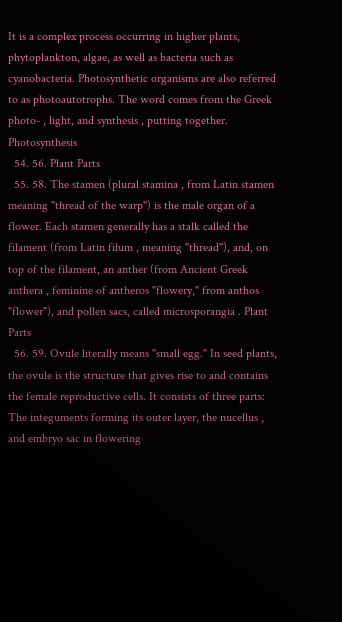It is a complex process occurring in higher plants, phytoplankton, algae, as well as bacteria such as cyanobacteria. Photosynthetic organisms are also referred to as photoautotrophs. The word comes from the Greek photo- , light, and synthesis , putting together. Photosynthesis
  54. 56. Plant Parts
  55. 58. The stamen (plural stamina , from Latin stamen meaning "thread of the warp") is the male organ of a flower. Each stamen generally has a stalk called the filament (from Latin filum , meaning "thread"), and, on top of the filament, an anther (from Ancient Greek anthera , feminine of antheros "flowery," from anthos "flower"), and pollen sacs, called microsporangia . Plant Parts
  56. 59. Ovule literally means "small egg." In seed plants, the ovule is the structure that gives rise to and contains the female reproductive cells. It consists of three parts: The integuments forming its outer layer, the nucellus , and embryo sac in flowering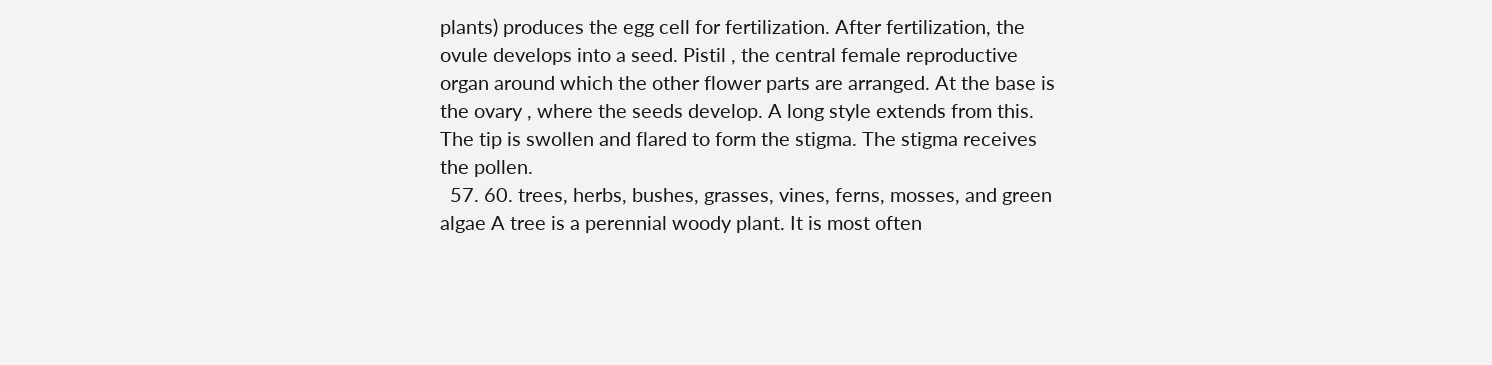plants) produces the egg cell for fertilization. After fertilization, the ovule develops into a seed. Pistil , the central female reproductive organ around which the other flower parts are arranged. At the base is the ovary , where the seeds develop. A long style extends from this. The tip is swollen and flared to form the stigma. The stigma receives the pollen.
  57. 60. trees, herbs, bushes, grasses, vines, ferns, mosses, and green algae A tree is a perennial woody plant. It is most often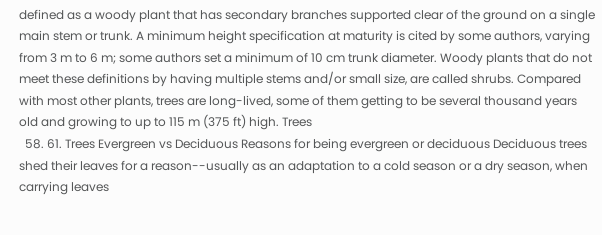defined as a woody plant that has secondary branches supported clear of the ground on a single main stem or trunk. A minimum height specification at maturity is cited by some authors, varying from 3 m to 6 m; some authors set a minimum of 10 cm trunk diameter. Woody plants that do not meet these definitions by having multiple stems and/or small size, are called shrubs. Compared with most other plants, trees are long-lived, some of them getting to be several thousand years old and growing to up to 115 m (375 ft) high. Trees
  58. 61. Trees Evergreen vs Deciduous Reasons for being evergreen or deciduous Deciduous trees shed their leaves for a reason--usually as an adaptation to a cold season or a dry season, when carrying leaves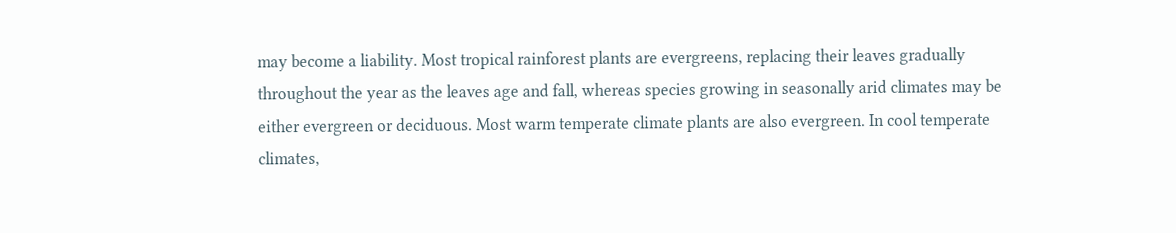may become a liability. Most tropical rainforest plants are evergreens, replacing their leaves gradually throughout the year as the leaves age and fall, whereas species growing in seasonally arid climates may be either evergreen or deciduous. Most warm temperate climate plants are also evergreen. In cool temperate climates,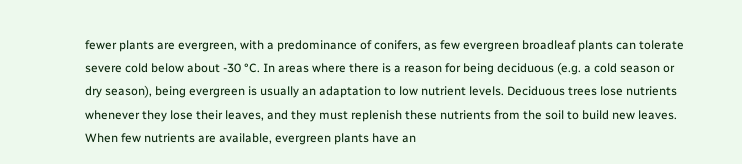fewer plants are evergreen, with a predominance of conifers, as few evergreen broadleaf plants can tolerate severe cold below about -30 °C. In areas where there is a reason for being deciduous (e.g. a cold season or dry season), being evergreen is usually an adaptation to low nutrient levels. Deciduous trees lose nutrients whenever they lose their leaves, and they must replenish these nutrients from the soil to build new leaves. When few nutrients are available, evergreen plants have an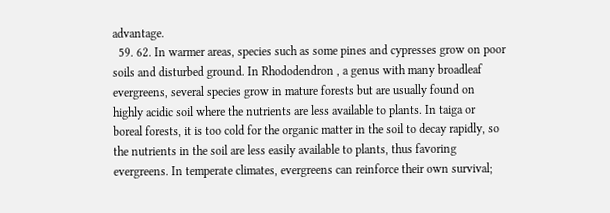advantage.
  59. 62. In warmer areas, species such as some pines and cypresses grow on poor soils and disturbed ground. In Rhododendron , a genus with many broadleaf evergreens, several species grow in mature forests but are usually found on highly acidic soil where the nutrients are less available to plants. In taiga or boreal forests, it is too cold for the organic matter in the soil to decay rapidly, so the nutrients in the soil are less easily available to plants, thus favoring evergreens. In temperate climates, evergreens can reinforce their own survival;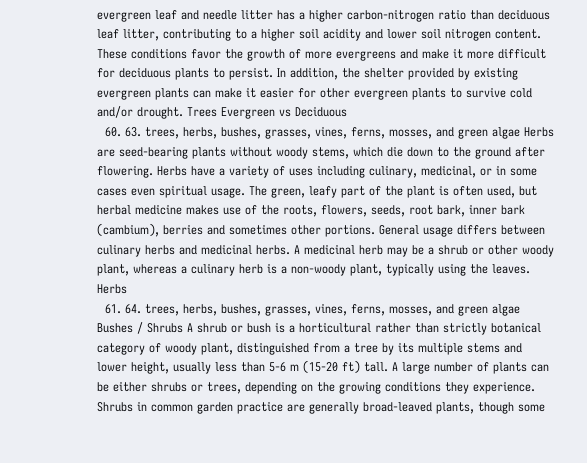evergreen leaf and needle litter has a higher carbon-nitrogen ratio than deciduous leaf litter, contributing to a higher soil acidity and lower soil nitrogen content. These conditions favor the growth of more evergreens and make it more difficult for deciduous plants to persist. In addition, the shelter provided by existing evergreen plants can make it easier for other evergreen plants to survive cold and/or drought. Trees Evergreen vs Deciduous
  60. 63. trees, herbs, bushes, grasses, vines, ferns, mosses, and green algae Herbs are seed-bearing plants without woody stems, which die down to the ground after flowering. Herbs have a variety of uses including culinary, medicinal, or in some cases even spiritual usage. The green, leafy part of the plant is often used, but herbal medicine makes use of the roots, flowers, seeds, root bark, inner bark (cambium), berries and sometimes other portions. General usage differs between culinary herbs and medicinal herbs. A medicinal herb may be a shrub or other woody plant, whereas a culinary herb is a non-woody plant, typically using the leaves. Herbs
  61. 64. trees, herbs, bushes, grasses, vines, ferns, mosses, and green algae Bushes / Shrubs A shrub or bush is a horticultural rather than strictly botanical category of woody plant, distinguished from a tree by its multiple stems and lower height, usually less than 5-6 m (15-20 ft) tall. A large number of plants can be either shrubs or trees, depending on the growing conditions they experience. Shrubs in common garden practice are generally broad-leaved plants, though some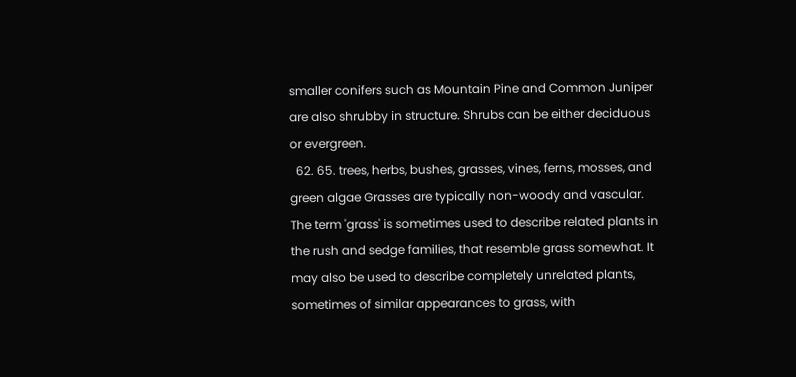smaller conifers such as Mountain Pine and Common Juniper are also shrubby in structure. Shrubs can be either deciduous or evergreen.
  62. 65. trees, herbs, bushes, grasses, vines, ferns, mosses, and green algae Grasses are typically non-woody and vascular. The term 'grass' is sometimes used to describe related plants in the rush and sedge families, that resemble grass somewhat. It may also be used to describe completely unrelated plants, sometimes of similar appearances to grass, with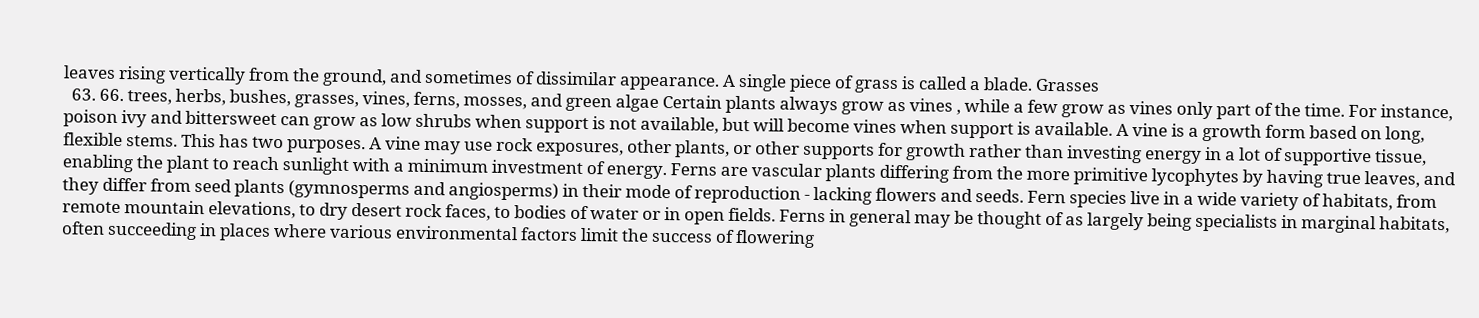leaves rising vertically from the ground, and sometimes of dissimilar appearance. A single piece of grass is called a blade. Grasses
  63. 66. trees, herbs, bushes, grasses, vines, ferns, mosses, and green algae Certain plants always grow as vines , while a few grow as vines only part of the time. For instance, poison ivy and bittersweet can grow as low shrubs when support is not available, but will become vines when support is available. A vine is a growth form based on long, flexible stems. This has two purposes. A vine may use rock exposures, other plants, or other supports for growth rather than investing energy in a lot of supportive tissue, enabling the plant to reach sunlight with a minimum investment of energy. Ferns are vascular plants differing from the more primitive lycophytes by having true leaves, and they differ from seed plants (gymnosperms and angiosperms) in their mode of reproduction - lacking flowers and seeds. Fern species live in a wide variety of habitats, from remote mountain elevations, to dry desert rock faces, to bodies of water or in open fields. Ferns in general may be thought of as largely being specialists in marginal habitats, often succeeding in places where various environmental factors limit the success of flowering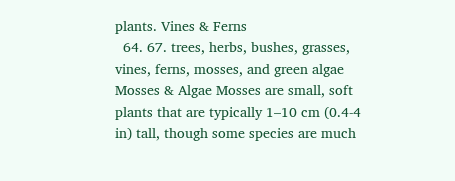plants. Vines & Ferns
  64. 67. trees, herbs, bushes, grasses, vines, ferns, mosses, and green algae Mosses & Algae Mosses are small, soft plants that are typically 1–10 cm (0.4-4 in) tall, though some species are much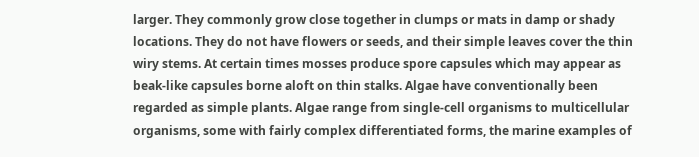larger. They commonly grow close together in clumps or mats in damp or shady locations. They do not have flowers or seeds, and their simple leaves cover the thin wiry stems. At certain times mosses produce spore capsules which may appear as beak-like capsules borne aloft on thin stalks. Algae have conventionally been regarded as simple plants. Algae range from single-cell organisms to multicellular organisms, some with fairly complex differentiated forms, the marine examples of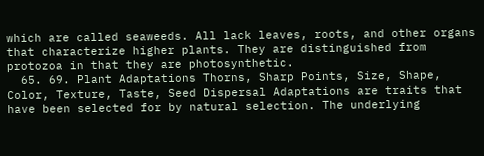which are called seaweeds. All lack leaves, roots, and other organs that characterize higher plants. They are distinguished from protozoa in that they are photosynthetic.
  65. 69. Plant Adaptations Thorns, Sharp Points, Size, Shape, Color, Texture, Taste, Seed Dispersal Adaptations are traits that have been selected for by natural selection. The underlying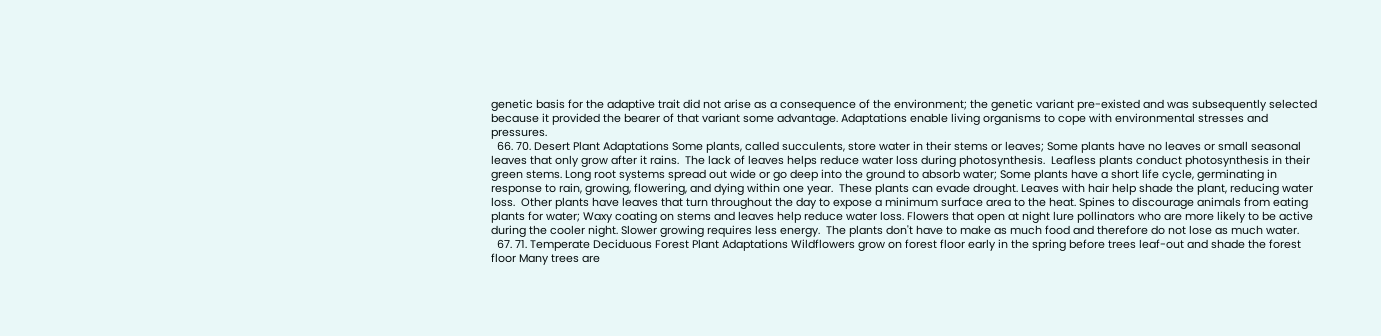genetic basis for the adaptive trait did not arise as a consequence of the environment; the genetic variant pre-existed and was subsequently selected because it provided the bearer of that variant some advantage. Adaptations enable living organisms to cope with environmental stresses and pressures.
  66. 70. Desert Plant Adaptations Some plants, called succulents, store water in their stems or leaves; Some plants have no leaves or small seasonal leaves that only grow after it rains.  The lack of leaves helps reduce water loss during photosynthesis.  Leafless plants conduct photosynthesis in their green stems. Long root systems spread out wide or go deep into the ground to absorb water; Some plants have a short life cycle, germinating in response to rain, growing, flowering, and dying within one year.  These plants can evade drought. Leaves with hair help shade the plant, reducing water loss.  Other plants have leaves that turn throughout the day to expose a minimum surface area to the heat. Spines to discourage animals from eating plants for water; Waxy coating on stems and leaves help reduce water loss. Flowers that open at night lure pollinators who are more likely to be active during the cooler night. Slower growing requires less energy.  The plants don't have to make as much food and therefore do not lose as much water.
  67. 71. Temperate Deciduous Forest Plant Adaptations Wildflowers grow on forest floor early in the spring before trees leaf-out and shade the forest floor Many trees are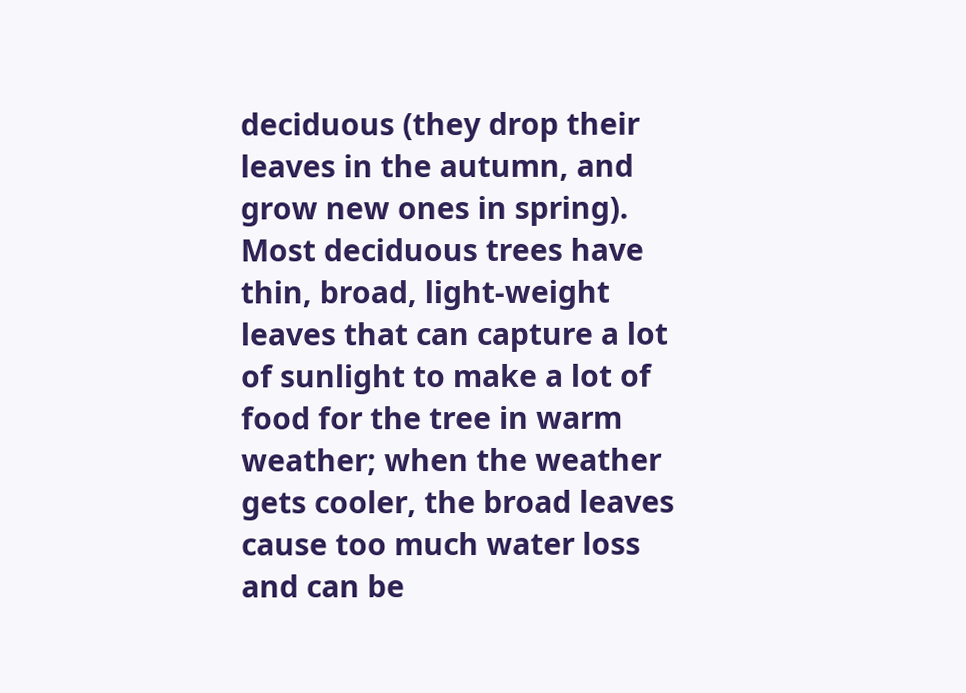deciduous (they drop their leaves in the autumn, and grow new ones in spring). Most deciduous trees have thin, broad, light-weight leaves that can capture a lot of sunlight to make a lot of food for the tree in warm weather; when the weather gets cooler, the broad leaves cause too much water loss and can be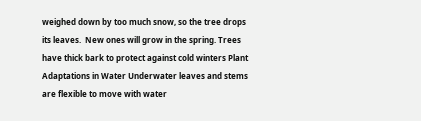weighed down by too much snow, so the tree drops its leaves.  New ones will grow in the spring. Trees have thick bark to protect against cold winters Plant Adaptations in Water Underwater leaves and stems are flexible to move with water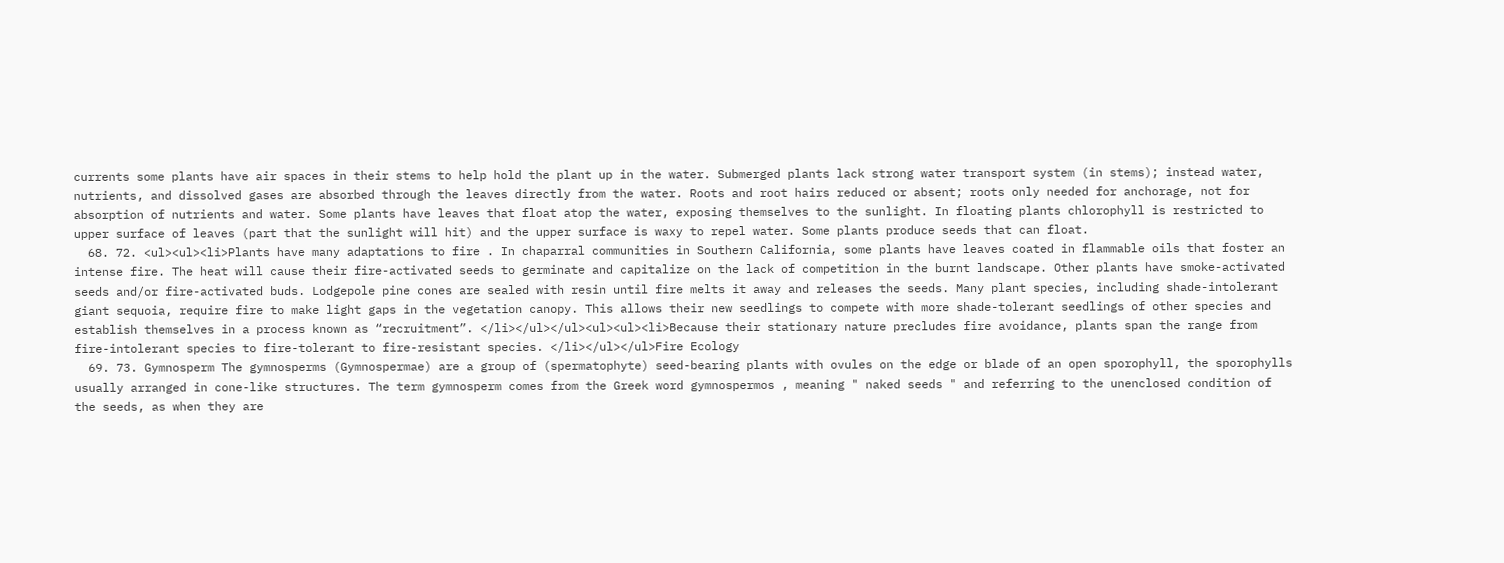currents some plants have air spaces in their stems to help hold the plant up in the water. Submerged plants lack strong water transport system (in stems); instead water, nutrients, and dissolved gases are absorbed through the leaves directly from the water. Roots and root hairs reduced or absent; roots only needed for anchorage, not for absorption of nutrients and water. Some plants have leaves that float atop the water, exposing themselves to the sunlight. In floating plants chlorophyll is restricted to upper surface of leaves (part that the sunlight will hit) and the upper surface is waxy to repel water. Some plants produce seeds that can float.
  68. 72. <ul><ul><li>Plants have many adaptations to fire . In chaparral communities in Southern California, some plants have leaves coated in flammable oils that foster an intense fire. The heat will cause their fire-activated seeds to germinate and capitalize on the lack of competition in the burnt landscape. Other plants have smoke-activated seeds and/or fire-activated buds. Lodgepole pine cones are sealed with resin until fire melts it away and releases the seeds. Many plant species, including shade-intolerant giant sequoia, require fire to make light gaps in the vegetation canopy. This allows their new seedlings to compete with more shade-tolerant seedlings of other species and establish themselves in a process known as “recruitment”. </li></ul></ul><ul><ul><li>Because their stationary nature precludes fire avoidance, plants span the range from fire-intolerant species to fire-tolerant to fire-resistant species. </li></ul></ul>Fire Ecology
  69. 73. Gymnosperm The gymnosperms (Gymnospermae) are a group of (spermatophyte) seed-bearing plants with ovules on the edge or blade of an open sporophyll, the sporophylls usually arranged in cone-like structures. The term gymnosperm comes from the Greek word gymnospermos , meaning " naked seeds " and referring to the unenclosed condition of the seeds, as when they are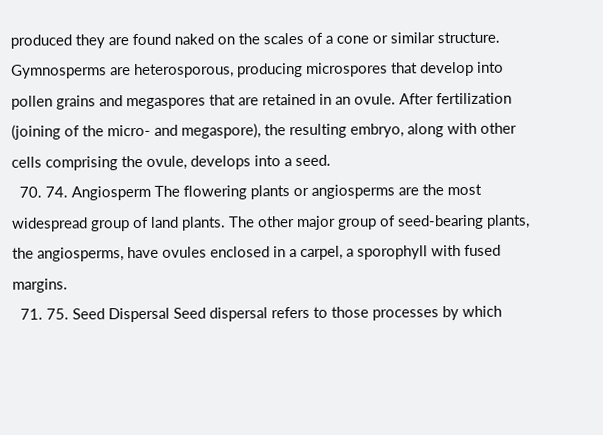produced they are found naked on the scales of a cone or similar structure. Gymnosperms are heterosporous, producing microspores that develop into pollen grains and megaspores that are retained in an ovule. After fertilization (joining of the micro- and megaspore), the resulting embryo, along with other cells comprising the ovule, develops into a seed.
  70. 74. Angiosperm The flowering plants or angiosperms are the most widespread group of land plants. The other major group of seed-bearing plants, the angiosperms, have ovules enclosed in a carpel, a sporophyll with fused margins.
  71. 75. Seed Dispersal Seed dispersal refers to those processes by which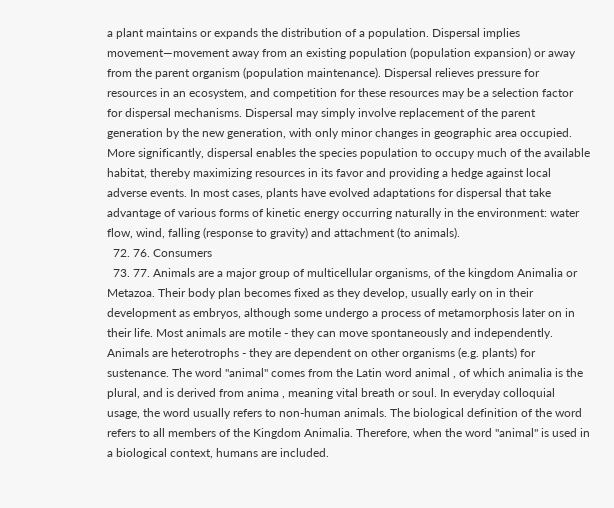a plant maintains or expands the distribution of a population. Dispersal implies movement—movement away from an existing population (population expansion) or away from the parent organism (population maintenance). Dispersal relieves pressure for resources in an ecosystem, and competition for these resources may be a selection factor for dispersal mechanisms. Dispersal may simply involve replacement of the parent generation by the new generation, with only minor changes in geographic area occupied. More significantly, dispersal enables the species population to occupy much of the available habitat, thereby maximizing resources in its favor and providing a hedge against local adverse events. In most cases, plants have evolved adaptations for dispersal that take advantage of various forms of kinetic energy occurring naturally in the environment: water flow, wind, falling (response to gravity) and attachment (to animals).
  72. 76. Consumers
  73. 77. Animals are a major group of multicellular organisms, of the kingdom Animalia or Metazoa. Their body plan becomes fixed as they develop, usually early on in their development as embryos, although some undergo a process of metamorphosis later on in their life. Most animals are motile - they can move spontaneously and independently. Animals are heterotrophs - they are dependent on other organisms (e.g. plants) for sustenance. The word "animal" comes from the Latin word animal , of which animalia is the plural, and is derived from anima , meaning vital breath or soul. In everyday colloquial usage, the word usually refers to non-human animals. The biological definition of the word refers to all members of the Kingdom Animalia. Therefore, when the word "animal" is used in a biological context, humans are included.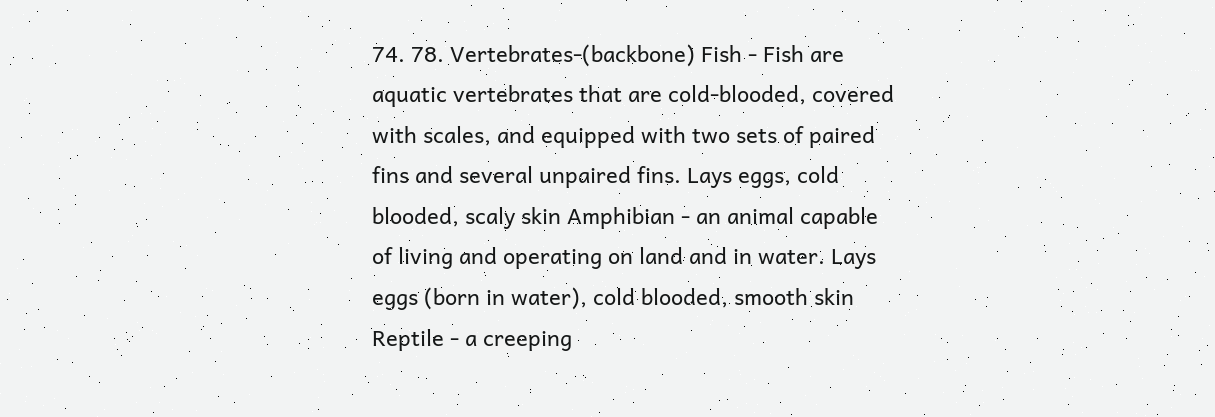74. 78. Vertebrates-(backbone) Fish - Fish are aquatic vertebrates that are cold-blooded, covered with scales, and equipped with two sets of paired fins and several unpaired fins. Lays eggs, cold blooded, scaly skin Amphibian - an animal capable of living and operating on land and in water. Lays eggs (born in water), cold blooded, smooth skin Reptile - a creeping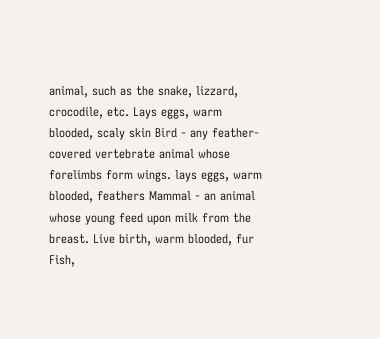animal, such as the snake, lizzard, crocodile, etc. Lays eggs, warm blooded, scaly skin Bird - any feather-covered vertebrate animal whose forelimbs form wings. lays eggs, warm blooded, feathers Mammal - an animal whose young feed upon milk from the breast. Live birth, warm blooded, fur Fish,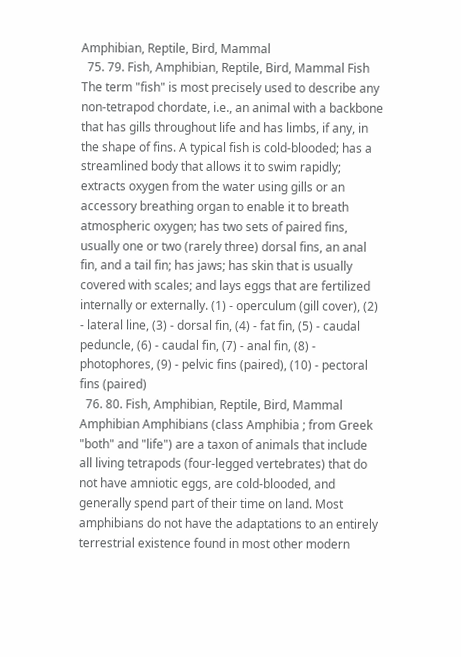Amphibian, Reptile, Bird, Mammal
  75. 79. Fish, Amphibian, Reptile, Bird, Mammal Fish The term "fish" is most precisely used to describe any non-tetrapod chordate, i.e., an animal with a backbone that has gills throughout life and has limbs, if any, in the shape of fins. A typical fish is cold-blooded; has a streamlined body that allows it to swim rapidly; extracts oxygen from the water using gills or an accessory breathing organ to enable it to breath atmospheric oxygen; has two sets of paired fins, usually one or two (rarely three) dorsal fins, an anal fin, and a tail fin; has jaws; has skin that is usually covered with scales; and lays eggs that are fertilized internally or externally. (1) - operculum (gill cover), (2) - lateral line, (3) - dorsal fin, (4) - fat fin, (5) - caudal peduncle, (6) - caudal fin, (7) - anal fin, (8) - photophores, (9) - pelvic fins (paired), (10) - pectoral fins (paired)
  76. 80. Fish, Amphibian, Reptile, Bird, Mammal Amphibian Amphibians (class Amphibia ; from Greek "both" and "life") are a taxon of animals that include all living tetrapods (four-legged vertebrates) that do not have amniotic eggs, are cold-blooded, and generally spend part of their time on land. Most amphibians do not have the adaptations to an entirely terrestrial existence found in most other modern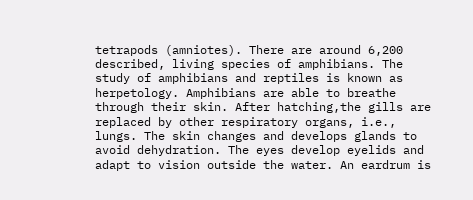tetrapods (amniotes). There are around 6,200 described, living species of amphibians. The study of amphibians and reptiles is known as herpetology. Amphibians are able to breathe through their skin. After hatching,the gills are replaced by other respiratory organs, i.e., lungs. The skin changes and develops glands to avoid dehydration. The eyes develop eyelids and adapt to vision outside the water. An eardrum is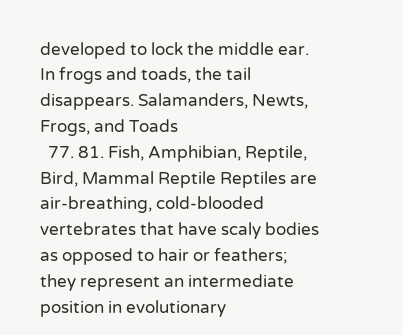developed to lock the middle ear. In frogs and toads, the tail disappears. Salamanders, Newts, Frogs, and Toads
  77. 81. Fish, Amphibian, Reptile, Bird, Mammal Reptile Reptiles are air-breathing, cold-blooded vertebrates that have scaly bodies as opposed to hair or feathers; they represent an intermediate position in evolutionary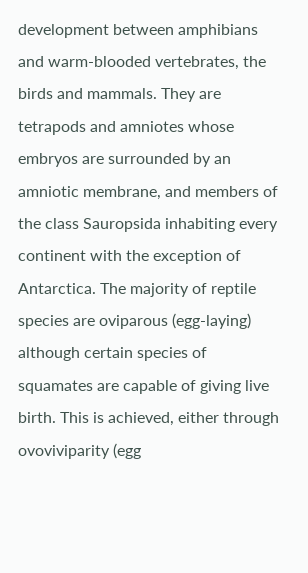development between amphibians and warm-blooded vertebrates, the birds and mammals. They are tetrapods and amniotes whose embryos are surrounded by an amniotic membrane, and members of the class Sauropsida inhabiting every continent with the exception of Antarctica. The majority of reptile species are oviparous (egg-laying) although certain species of squamates are capable of giving live birth. This is achieved, either through ovoviviparity (egg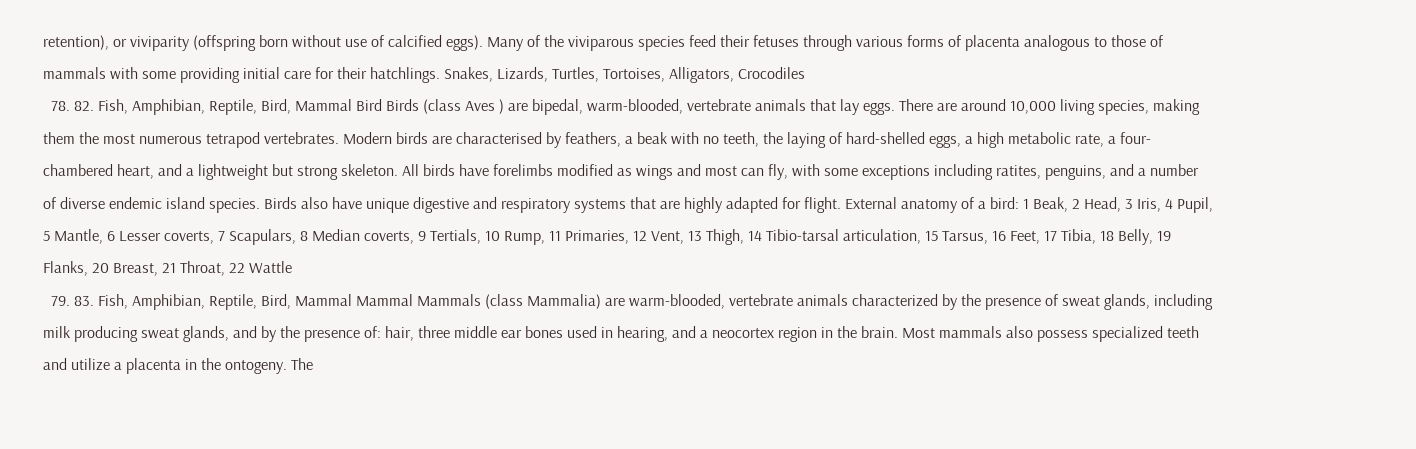retention), or viviparity (offspring born without use of calcified eggs). Many of the viviparous species feed their fetuses through various forms of placenta analogous to those of mammals with some providing initial care for their hatchlings. Snakes, Lizards, Turtles, Tortoises, Alligators, Crocodiles
  78. 82. Fish, Amphibian, Reptile, Bird, Mammal Bird Birds (class Aves ) are bipedal, warm-blooded, vertebrate animals that lay eggs. There are around 10,000 living species, making them the most numerous tetrapod vertebrates. Modern birds are characterised by feathers, a beak with no teeth, the laying of hard-shelled eggs, a high metabolic rate, a four-chambered heart, and a lightweight but strong skeleton. All birds have forelimbs modified as wings and most can fly, with some exceptions including ratites, penguins, and a number of diverse endemic island species. Birds also have unique digestive and respiratory systems that are highly adapted for flight. External anatomy of a bird: 1 Beak, 2 Head, 3 Iris, 4 Pupil, 5 Mantle, 6 Lesser coverts, 7 Scapulars, 8 Median coverts, 9 Tertials, 10 Rump, 11 Primaries, 12 Vent, 13 Thigh, 14 Tibio-tarsal articulation, 15 Tarsus, 16 Feet, 17 Tibia, 18 Belly, 19 Flanks, 20 Breast, 21 Throat, 22 Wattle
  79. 83. Fish, Amphibian, Reptile, Bird, Mammal Mammal Mammals (class Mammalia) are warm-blooded, vertebrate animals characterized by the presence of sweat glands, including milk producing sweat glands, and by the presence of: hair, three middle ear bones used in hearing, and a neocortex region in the brain. Most mammals also possess specialized teeth and utilize a placenta in the ontogeny. The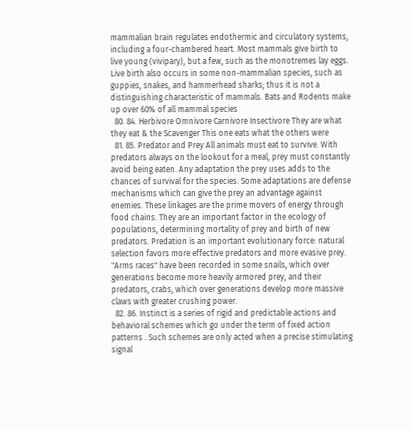mammalian brain regulates endothermic and circulatory systems, including a four-chambered heart. Most mammals give birth to live young (vivipary), but a few, such as the monotremes lay eggs. Live birth also occurs in some non-mammalian species, such as guppies, snakes, and hammerhead sharks; thus it is not a distinguishing characteristic of mammals. Bats and Rodents make up over 60% of all mammal species
  80. 84. Herbivore Omnivore Carnivore Insectivore They are what they eat & the Scavenger This one eats what the others were
  81. 85. Predator and Prey All animals must eat to survive. With predators always on the lookout for a meal, prey must constantly avoid being eaten. Any adaptation the prey uses adds to the chances of survival for the species. Some adaptations are defense mechanisms which can give the prey an advantage against enemies. These linkages are the prime movers of energy through food chains. They are an important factor in the ecology of populations, determining mortality of prey and birth of new predators. Predation is an important evolutionary force: natural selection favors more effective predators and more evasive prey. "Arms races" have been recorded in some snails, which over generations become more heavily armored prey, and their predators, crabs, which over generations develop more massive claws with greater crushing power.
  82. 86. Instinct is a series of rigid and predictable actions and behavioral schemes which go under the term of fixed action patterns . Such schemes are only acted when a precise stimulating signal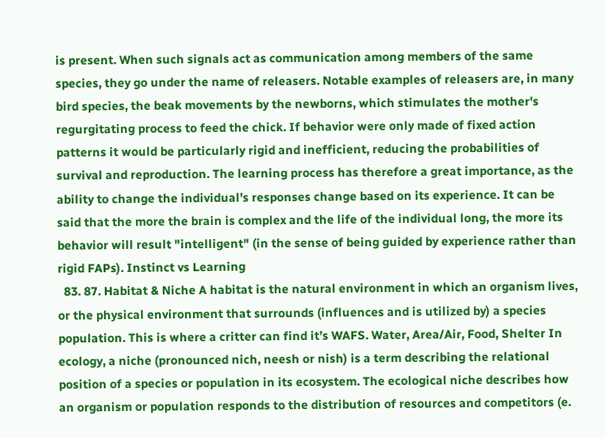is present. When such signals act as communication among members of the same species, they go under the name of releasers. Notable examples of releasers are, in many bird species, the beak movements by the newborns, which stimulates the mother's regurgitating process to feed the chick. If behavior were only made of fixed action patterns it would be particularly rigid and inefficient, reducing the probabilities of survival and reproduction. The learning process has therefore a great importance, as the ability to change the individual's responses change based on its experience. It can be said that the more the brain is complex and the life of the individual long, the more its behavior will result "intelligent" (in the sense of being guided by experience rather than rigid FAPs). Instinct vs Learning
  83. 87. Habitat & Niche A habitat is the natural environment in which an organism lives, or the physical environment that surrounds (influences and is utilized by) a species population. This is where a critter can find it’s WAFS. Water, Area/Air, Food, Shelter In ecology, a niche (pronounced nich, neesh or nish) is a term describing the relational position of a species or population in its ecosystem. The ecological niche describes how an organism or population responds to the distribution of resources and competitors (e.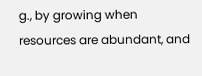g., by growing when resources are abundant, and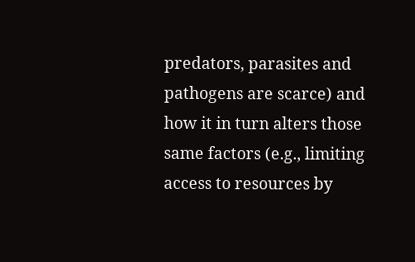predators, parasites and pathogens are scarce) and how it in turn alters those same factors (e.g., limiting access to resources by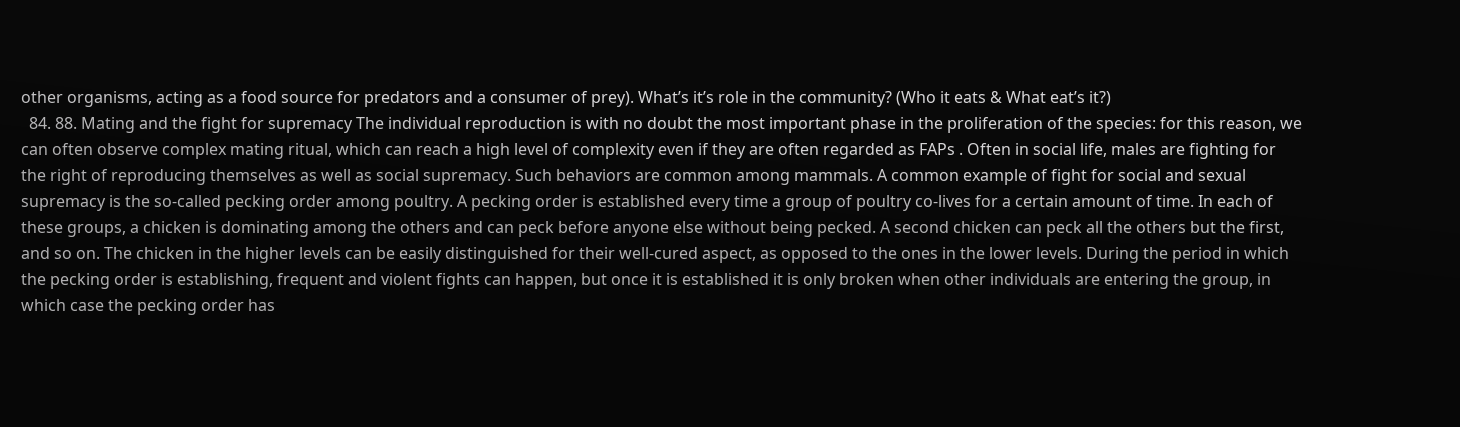other organisms, acting as a food source for predators and a consumer of prey). What’s it’s role in the community? (Who it eats & What eat’s it?)
  84. 88. Mating and the fight for supremacy The individual reproduction is with no doubt the most important phase in the proliferation of the species: for this reason, we can often observe complex mating ritual, which can reach a high level of complexity even if they are often regarded as FAPs . Often in social life, males are fighting for the right of reproducing themselves as well as social supremacy. Such behaviors are common among mammals. A common example of fight for social and sexual supremacy is the so-called pecking order among poultry. A pecking order is established every time a group of poultry co-lives for a certain amount of time. In each of these groups, a chicken is dominating among the others and can peck before anyone else without being pecked. A second chicken can peck all the others but the first, and so on. The chicken in the higher levels can be easily distinguished for their well-cured aspect, as opposed to the ones in the lower levels. During the period in which the pecking order is establishing, frequent and violent fights can happen, but once it is established it is only broken when other individuals are entering the group, in which case the pecking order has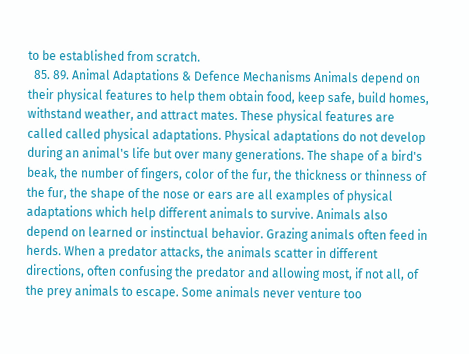to be established from scratch.
  85. 89. Animal Adaptations & Defence Mechanisms Animals depend on their physical features to help them obtain food, keep safe, build homes, withstand weather, and attract mates. These physical features are called called physical adaptations. Physical adaptations do not develop during an animal's life but over many generations. The shape of a bird's beak, the number of fingers, color of the fur, the thickness or thinness of the fur, the shape of the nose or ears are all examples of physical adaptations which help different animals to survive. Animals also depend on learned or instinctual behavior. Grazing animals often feed in herds. When a predator attacks, the animals scatter in different directions, often confusing the predator and allowing most, if not all, of the prey animals to escape. Some animals never venture too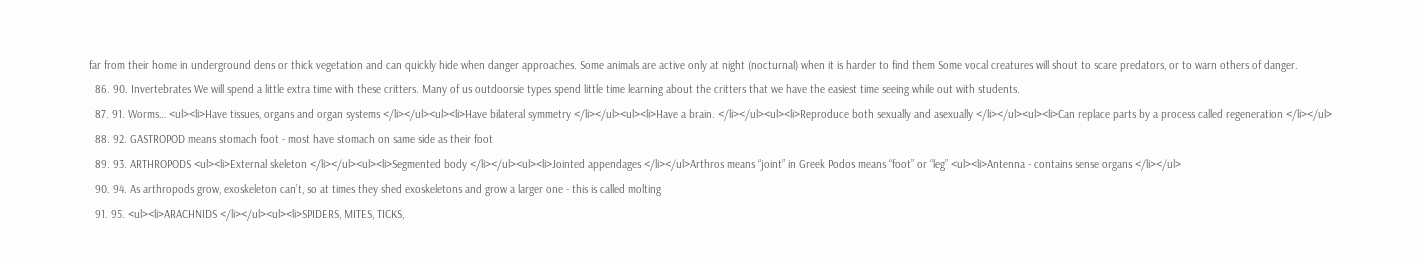far from their home in underground dens or thick vegetation and can quickly hide when danger approaches. Some animals are active only at night (nocturnal) when it is harder to find them Some vocal creatures will shout to scare predators, or to warn others of danger.
  86. 90. Invertebrates We will spend a little extra time with these critters. Many of us outdoorsie types spend little time learning about the critters that we have the easiest time seeing while out with students.
  87. 91. Worms… <ul><li>Have tissues, organs and organ systems </li></ul><ul><li>Have bilateral symmetry </li></ul><ul><li>Have a brain. </li></ul><ul><li>Reproduce both sexually and asexually </li></ul><ul><li>Can replace parts by a process called regeneration </li></ul>
  88. 92. GASTROPOD means stomach foot - most have stomach on same side as their foot
  89. 93. ARTHROPODS <ul><li>External skeleton </li></ul><ul><li>Segmented body </li></ul><ul><li>Jointed appendages </li></ul>Arthros means “joint” in Greek Podos means “foot” or “leg” <ul><li>Antenna - contains sense organs </li></ul>
  90. 94. As arthropods grow, exoskeleton can’t, so at times they shed exoskeletons and grow a larger one - this is called molting
  91. 95. <ul><li>ARACHNIDS </li></ul><ul><li>SPIDERS, MITES, TICKS,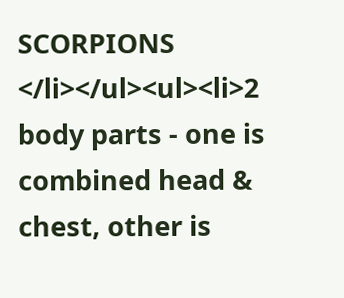SCORPIONS </li></ul><ul><li>2 body parts - one is combined head & chest, other is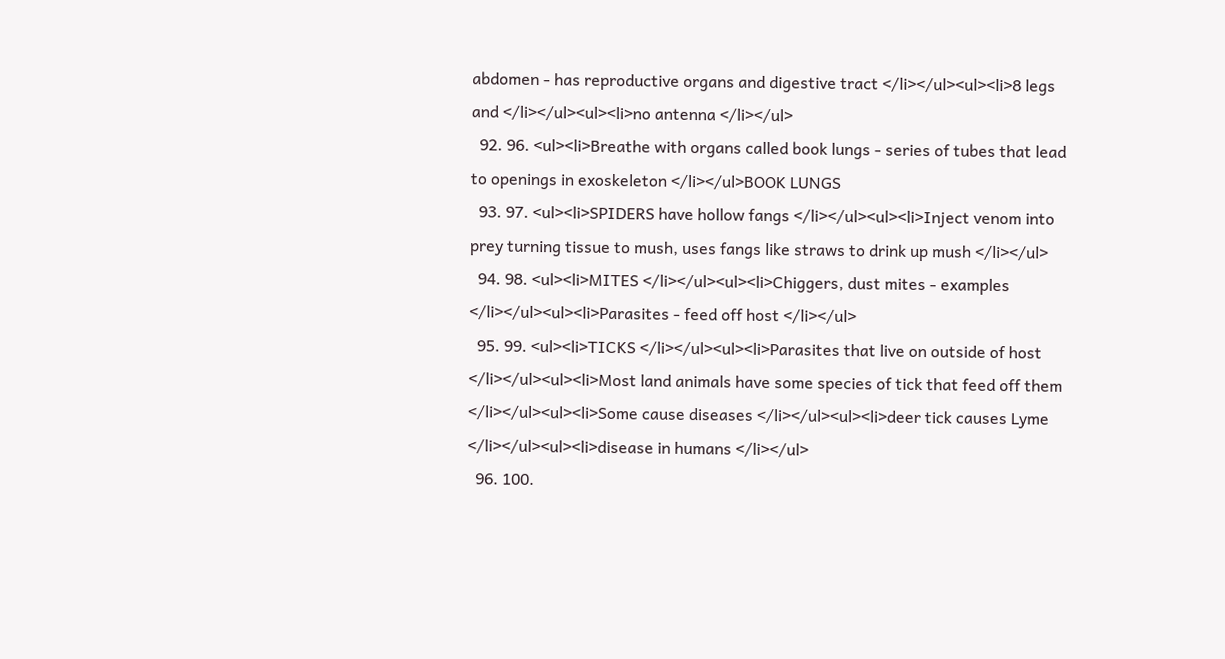abdomen - has reproductive organs and digestive tract </li></ul><ul><li>8 legs and </li></ul><ul><li>no antenna </li></ul>
  92. 96. <ul><li>Breathe with organs called book lungs - series of tubes that lead to openings in exoskeleton </li></ul>BOOK LUNGS
  93. 97. <ul><li>SPIDERS have hollow fangs </li></ul><ul><li>Inject venom into prey turning tissue to mush, uses fangs like straws to drink up mush </li></ul>
  94. 98. <ul><li>MITES </li></ul><ul><li>Chiggers, dust mites - examples </li></ul><ul><li>Parasites - feed off host </li></ul>
  95. 99. <ul><li>TICKS </li></ul><ul><li>Parasites that live on outside of host </li></ul><ul><li>Most land animals have some species of tick that feed off them </li></ul><ul><li>Some cause diseases </li></ul><ul><li>deer tick causes Lyme </li></ul><ul><li>disease in humans </li></ul>
  96. 100.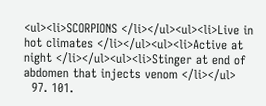<ul><li>SCORPIONS </li></ul><ul><li>Live in hot climates </li></ul><ul><li>Active at night </li></ul><ul><li>Stinger at end of abdomen that injects venom </li></ul>
  97. 101.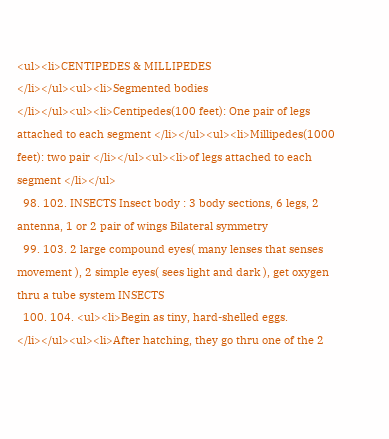<ul><li>CENTIPEDES & MILLIPEDES </li></ul><ul><li>Segmented bodies </li></ul><ul><li>Centipedes(100 feet): One pair of legs attached to each segment </li></ul><ul><li>Millipedes(1000 feet): two pair </li></ul><ul><li>of legs attached to each segment </li></ul>
  98. 102. INSECTS Insect body : 3 body sections, 6 legs, 2 antenna, 1 or 2 pair of wings Bilateral symmetry
  99. 103. 2 large compound eyes( many lenses that senses movement ), 2 simple eyes( sees light and dark ), get oxygen thru a tube system INSECTS
  100. 104. <ul><li>Begin as tiny, hard-shelled eggs. </li></ul><ul><li>After hatching, they go thru one of the 2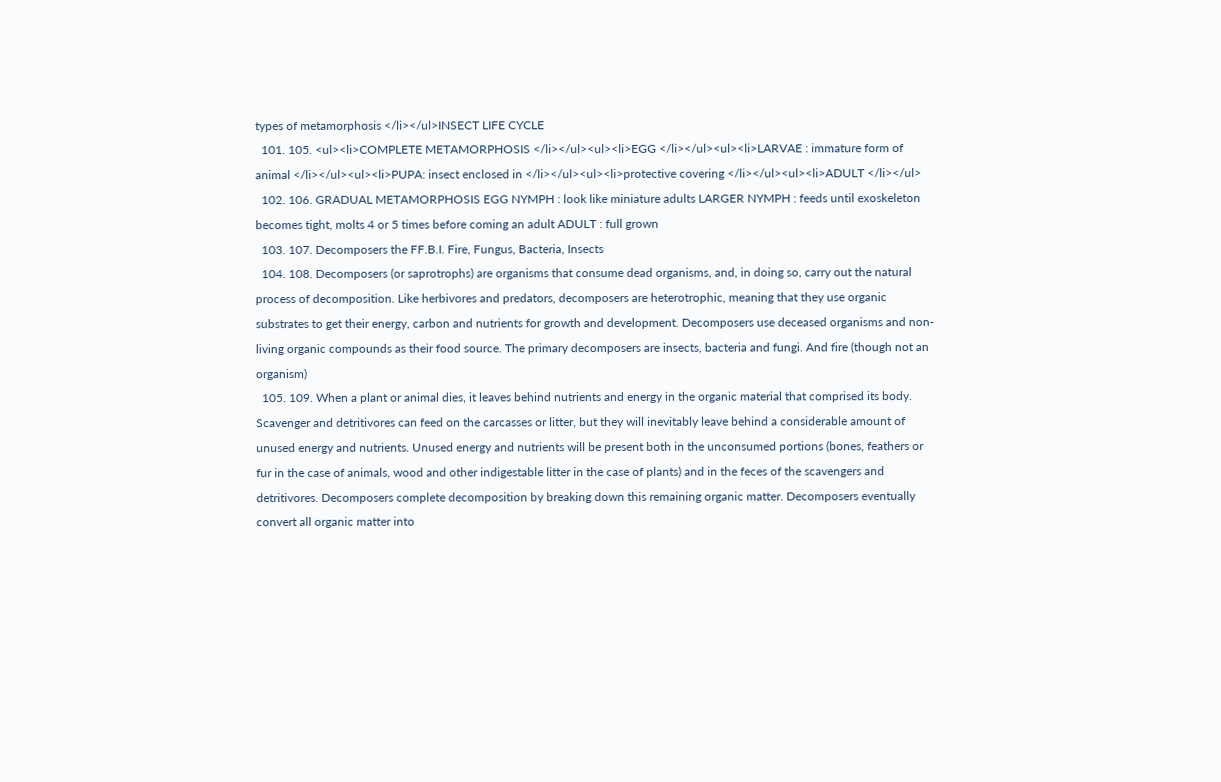types of metamorphosis </li></ul>INSECT LIFE CYCLE
  101. 105. <ul><li>COMPLETE METAMORPHOSIS </li></ul><ul><li>EGG </li></ul><ul><li>LARVAE : immature form of animal </li></ul><ul><li>PUPA: insect enclosed in </li></ul><ul><li>protective covering </li></ul><ul><li>ADULT </li></ul>
  102. 106. GRADUAL METAMORPHOSIS EGG NYMPH : look like miniature adults LARGER NYMPH : feeds until exoskeleton becomes tight, molts 4 or 5 times before coming an adult ADULT : full grown
  103. 107. Decomposers the FF.B.I. Fire, Fungus, Bacteria, Insects
  104. 108. Decomposers (or saprotrophs) are organisms that consume dead organisms, and, in doing so, carry out the natural process of decomposition. Like herbivores and predators, decomposers are heterotrophic, meaning that they use organic substrates to get their energy, carbon and nutrients for growth and development. Decomposers use deceased organisms and non-living organic compounds as their food source. The primary decomposers are insects, bacteria and fungi. And fire (though not an organism)
  105. 109. When a plant or animal dies, it leaves behind nutrients and energy in the organic material that comprised its body. Scavenger and detritivores can feed on the carcasses or litter, but they will inevitably leave behind a considerable amount of unused energy and nutrients. Unused energy and nutrients will be present both in the unconsumed portions (bones, feathers or fur in the case of animals, wood and other indigestable litter in the case of plants) and in the feces of the scavengers and detritivores. Decomposers complete decomposition by breaking down this remaining organic matter. Decomposers eventually convert all organic matter into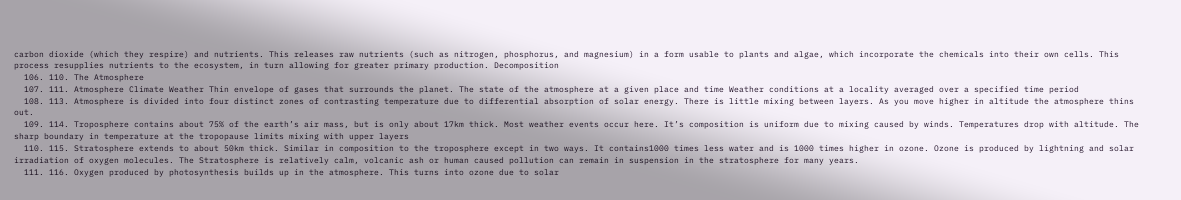carbon dioxide (which they respire) and nutrients. This releases raw nutrients (such as nitrogen, phosphorus, and magnesium) in a form usable to plants and algae, which incorporate the chemicals into their own cells. This process resupplies nutrients to the ecosystem, in turn allowing for greater primary production. Decomposition
  106. 110. The Atmosphere
  107. 111. Atmosphere Climate Weather Thin envelope of gases that surrounds the planet. The state of the atmosphere at a given place and time Weather conditions at a locality averaged over a specified time period
  108. 113. Atmosphere is divided into four distinct zones of contrasting temperature due to differential absorption of solar energy. There is little mixing between layers. As you move higher in altitude the atmosphere thins out.
  109. 114. Troposphere contains about 75% of the earth’s air mass, but is only about 17km thick. Most weather events occur here. It’s composition is uniform due to mixing caused by winds. Temperatures drop with altitude. The sharp boundary in temperature at the tropopause limits mixing with upper layers
  110. 115. Stratosphere extends to about 50km thick. Similar in composition to the troposphere except in two ways. It contains1000 times less water and is 1000 times higher in ozone. Ozone is produced by lightning and solar irradiation of oxygen molecules. The Stratosphere is relatively calm, volcanic ash or human caused pollution can remain in suspension in the stratosphere for many years.
  111. 116. Oxygen produced by photosynthesis builds up in the atmosphere. This turns into ozone due to solar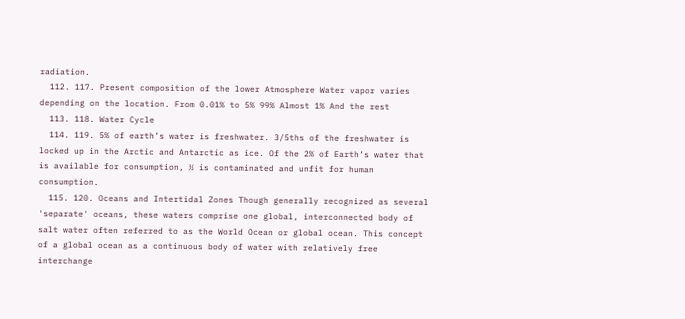radiation.
  112. 117. Present composition of the lower Atmosphere Water vapor varies depending on the location. From 0.01% to 5% 99% Almost 1% And the rest
  113. 118. Water Cycle
  114. 119. 5% of earth’s water is freshwater. 3/5ths of the freshwater is locked up in the Arctic and Antarctic as ice. Of the 2% of Earth’s water that is available for consumption, ½ is contaminated and unfit for human consumption.
  115. 120. Oceans and Intertidal Zones Though generally recognized as several 'separate' oceans, these waters comprise one global, interconnected body of salt water often referred to as the World Ocean or global ocean. This concept of a global ocean as a continuous body of water with relatively free interchange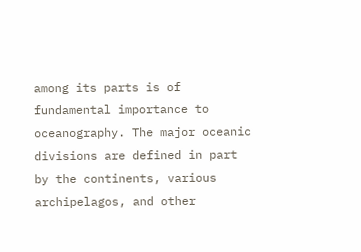among its parts is of fundamental importance to oceanography. The major oceanic divisions are defined in part by the continents, various archipelagos, and other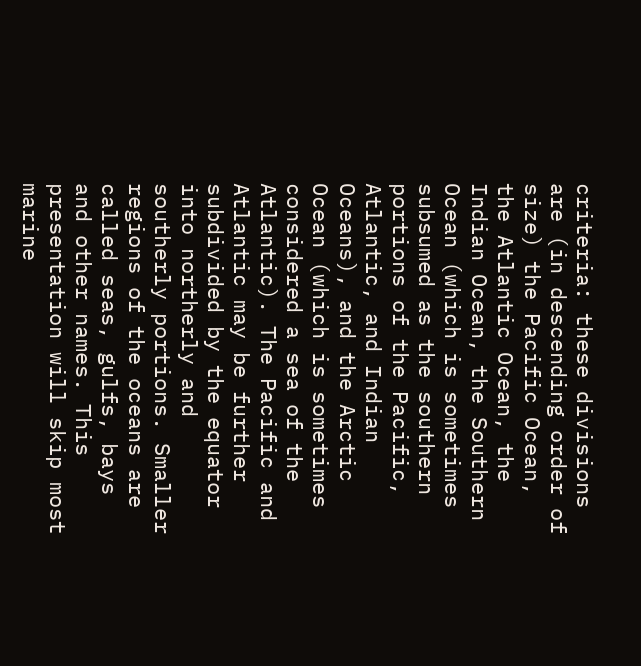criteria: these divisions are (in descending order of size) the Pacific Ocean, the Atlantic Ocean, the Indian Ocean, the Southern Ocean (which is sometimes subsumed as the southern portions of the Pacific, Atlantic, and Indian Oceans), and the Arctic Ocean (which is sometimes considered a sea of the Atlantic). The Pacific and Atlantic may be further subdivided by the equator into northerly and southerly portions. Smaller regions of the oceans are called seas, gulfs, bays and other names. This presentation will skip most marine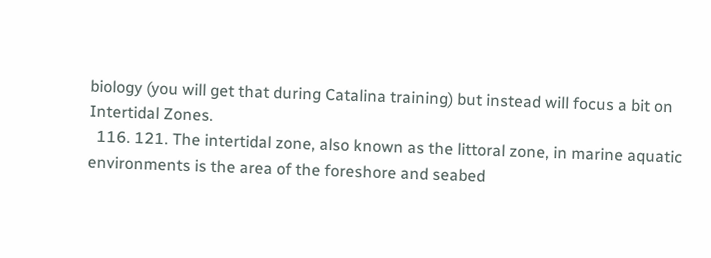biology (you will get that during Catalina training) but instead will focus a bit on Intertidal Zones.
  116. 121. The intertidal zone, also known as the littoral zone, in marine aquatic environments is the area of the foreshore and seabed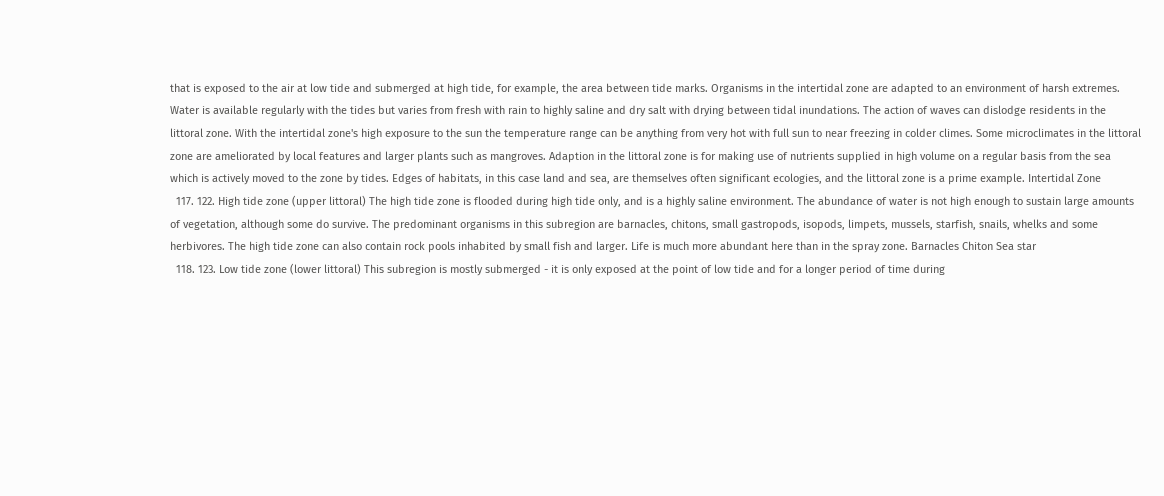that is exposed to the air at low tide and submerged at high tide, for example, the area between tide marks. Organisms in the intertidal zone are adapted to an environment of harsh extremes. Water is available regularly with the tides but varies from fresh with rain to highly saline and dry salt with drying between tidal inundations. The action of waves can dislodge residents in the littoral zone. With the intertidal zone's high exposure to the sun the temperature range can be anything from very hot with full sun to near freezing in colder climes. Some microclimates in the littoral zone are ameliorated by local features and larger plants such as mangroves. Adaption in the littoral zone is for making use of nutrients supplied in high volume on a regular basis from the sea which is actively moved to the zone by tides. Edges of habitats, in this case land and sea, are themselves often significant ecologies, and the littoral zone is a prime example. Intertidal Zone
  117. 122. High tide zone (upper littoral) The high tide zone is flooded during high tide only, and is a highly saline environment. The abundance of water is not high enough to sustain large amounts of vegetation, although some do survive. The predominant organisms in this subregion are barnacles, chitons, small gastropods, isopods, limpets, mussels, starfish, snails, whelks and some herbivores. The high tide zone can also contain rock pools inhabited by small fish and larger. Life is much more abundant here than in the spray zone. Barnacles Chiton Sea star
  118. 123. Low tide zone (lower littoral) This subregion is mostly submerged - it is only exposed at the point of low tide and for a longer period of time during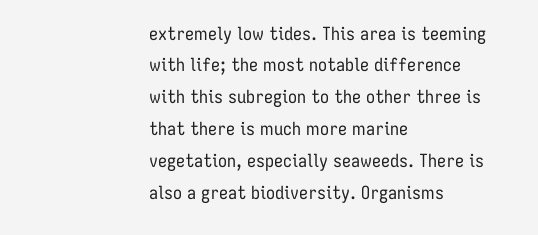extremely low tides. This area is teeming with life; the most notable difference with this subregion to the other three is that there is much more marine vegetation, especially seaweeds. There is also a great biodiversity. Organisms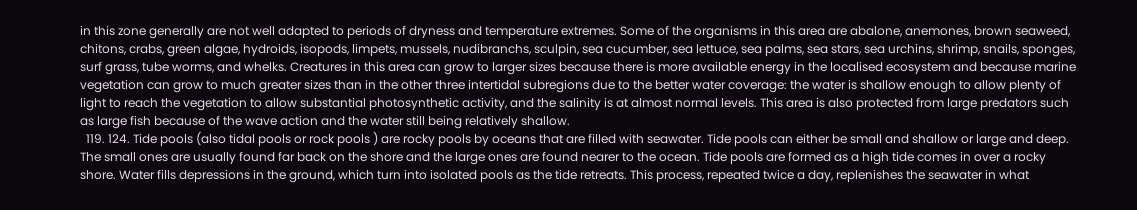in this zone generally are not well adapted to periods of dryness and temperature extremes. Some of the organisms in this area are abalone, anemones, brown seaweed, chitons, crabs, green algae, hydroids, isopods, limpets, mussels, nudibranchs, sculpin, sea cucumber, sea lettuce, sea palms, sea stars, sea urchins, shrimp, snails, sponges, surf grass, tube worms, and whelks. Creatures in this area can grow to larger sizes because there is more available energy in the localised ecosystem and because marine vegetation can grow to much greater sizes than in the other three intertidal subregions due to the better water coverage: the water is shallow enough to allow plenty of light to reach the vegetation to allow substantial photosynthetic activity, and the salinity is at almost normal levels. This area is also protected from large predators such as large fish because of the wave action and the water still being relatively shallow.
  119. 124. Tide pools (also tidal pools or rock pools ) are rocky pools by oceans that are filled with seawater. Tide pools can either be small and shallow or large and deep. The small ones are usually found far back on the shore and the large ones are found nearer to the ocean. Tide pools are formed as a high tide comes in over a rocky shore. Water fills depressions in the ground, which turn into isolated pools as the tide retreats. This process, repeated twice a day, replenishes the seawater in what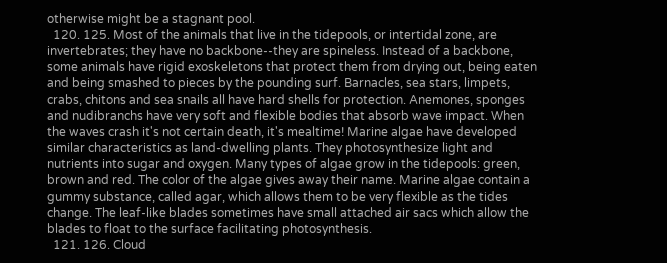otherwise might be a stagnant pool.
  120. 125. Most of the animals that live in the tidepools, or intertidal zone, are invertebrates; they have no backbone--they are spineless. Instead of a backbone, some animals have rigid exoskeletons that protect them from drying out, being eaten and being smashed to pieces by the pounding surf. Barnacles, sea stars, limpets, crabs, chitons and sea snails all have hard shells for protection. Anemones, sponges and nudibranchs have very soft and flexible bodies that absorb wave impact. When the waves crash it's not certain death, it's mealtime! Marine algae have developed similar characteristics as land-dwelling plants. They photosynthesize light and nutrients into sugar and oxygen. Many types of algae grow in the tidepools: green, brown and red. The color of the algae gives away their name. Marine algae contain a gummy substance, called agar, which allows them to be very flexible as the tides change. The leaf-like blades sometimes have small attached air sacs which allow the blades to float to the surface facilitating photosynthesis.
  121. 126. Cloud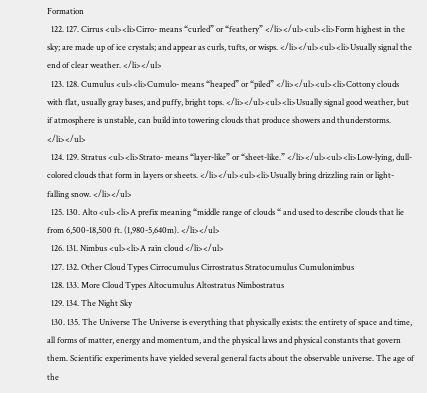Formation
  122. 127. Cirrus <ul><li>Cirro- means “curled” or “feathery” </li></ul><ul><li>Form highest in the sky; are made up of ice crystals; and appear as curls, tufts, or wisps. </li></ul><ul><li>Usually signal the end of clear weather. </li></ul>
  123. 128. Cumulus <ul><li>Cumulo- means “heaped” or “piled” </li></ul><ul><li>Cottony clouds with flat, usually gray bases, and puffy, bright tops. </li></ul><ul><li>Usually signal good weather, but if atmosphere is unstable, can build into towering clouds that produce showers and thunderstorms. </li></ul>
  124. 129. Stratus <ul><li>Strato- means “layer-like” or “sheet-like.” </li></ul><ul><li>Low-lying, dull-colored clouds that form in layers or sheets. </li></ul><ul><li>Usually bring drizzling rain or light-falling snow. </li></ul>
  125. 130. Alto <ul><li>A prefix meaning “middle range of clouds “ and used to describe clouds that lie from 6,500-18,500 ft. (1,980-5,640m). </li></ul>
  126. 131. Nimbus <ul><li>A rain cloud </li></ul>
  127. 132. Other Cloud Types Cirrocumulus Cirrostratus Stratocumulus Cumulonimbus
  128. 133. More Cloud Types Altocumulus Altostratus Nimbostratus
  129. 134. The Night Sky
  130. 135. The Universe The Universe is everything that physically exists: the entirety of space and time, all forms of matter, energy and momentum, and the physical laws and physical constants that govern them. Scientific experiments have yielded several general facts about the observable universe. The age of the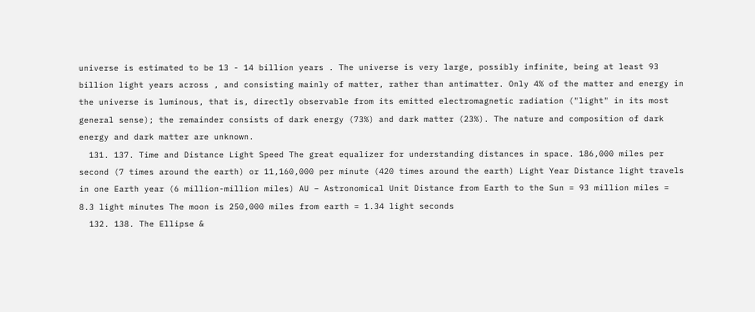universe is estimated to be 13 - 14 billion years . The universe is very large, possibly infinite, being at least 93 billion light years across , and consisting mainly of matter, rather than antimatter. Only 4% of the matter and energy in the universe is luminous, that is, directly observable from its emitted electromagnetic radiation ("light" in its most general sense); the remainder consists of dark energy (73%) and dark matter (23%). The nature and composition of dark energy and dark matter are unknown.
  131. 137. Time and Distance Light Speed The great equalizer for understanding distances in space. 186,000 miles per second (7 times around the earth) or 11,160,000 per minute (420 times around the earth) Light Year Distance light travels in one Earth year (6 million-million miles) AU – Astronomical Unit Distance from Earth to the Sun = 93 million miles = 8.3 light minutes The moon is 250,000 miles from earth = 1.34 light seconds
  132. 138. The Ellipse &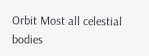Orbit Most all celestial bodies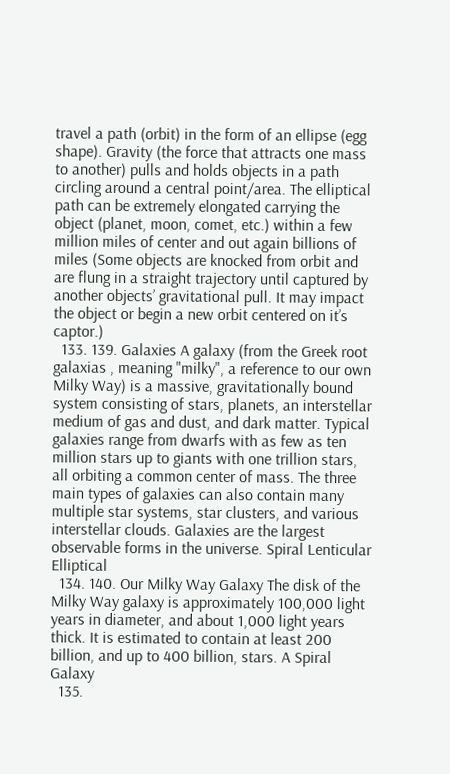travel a path (orbit) in the form of an ellipse (egg shape). Gravity (the force that attracts one mass to another) pulls and holds objects in a path circling around a central point/area. The elliptical path can be extremely elongated carrying the object (planet, moon, comet, etc.) within a few million miles of center and out again billions of miles (Some objects are knocked from orbit and are flung in a straight trajectory until captured by another objects’ gravitational pull. It may impact the object or begin a new orbit centered on it’s captor.)
  133. 139. Galaxies A galaxy (from the Greek root galaxias , meaning "milky", a reference to our own Milky Way) is a massive, gravitationally bound system consisting of stars, planets, an interstellar medium of gas and dust, and dark matter. Typical galaxies range from dwarfs with as few as ten million stars up to giants with one trillion stars, all orbiting a common center of mass. The three main types of galaxies can also contain many multiple star systems, star clusters, and various interstellar clouds. Galaxies are the largest observable forms in the universe. Spiral Lenticular Elliptical
  134. 140. Our Milky Way Galaxy The disk of the Milky Way galaxy is approximately 100,000 light years in diameter, and about 1,000 light years thick. It is estimated to contain at least 200 billion, and up to 400 billion, stars. A Spiral Galaxy
  135.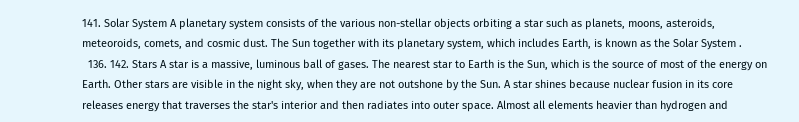141. Solar System A planetary system consists of the various non-stellar objects orbiting a star such as planets, moons, asteroids, meteoroids, comets, and cosmic dust. The Sun together with its planetary system, which includes Earth, is known as the Solar System .
  136. 142. Stars A star is a massive, luminous ball of gases. The nearest star to Earth is the Sun, which is the source of most of the energy on Earth. Other stars are visible in the night sky, when they are not outshone by the Sun. A star shines because nuclear fusion in its core releases energy that traverses the star's interior and then radiates into outer space. Almost all elements heavier than hydrogen and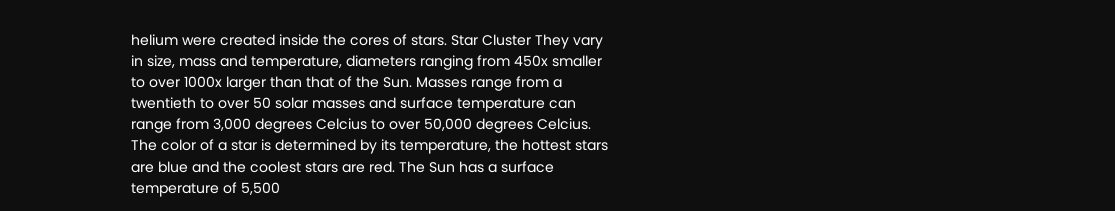helium were created inside the cores of stars. Star Cluster They vary in size, mass and temperature, diameters ranging from 450x smaller to over 1000x larger than that of the Sun. Masses range from a twentieth to over 50 solar masses and surface temperature can range from 3,000 degrees Celcius to over 50,000 degrees Celcius. The color of a star is determined by its temperature, the hottest stars are blue and the coolest stars are red. The Sun has a surface temperature of 5,500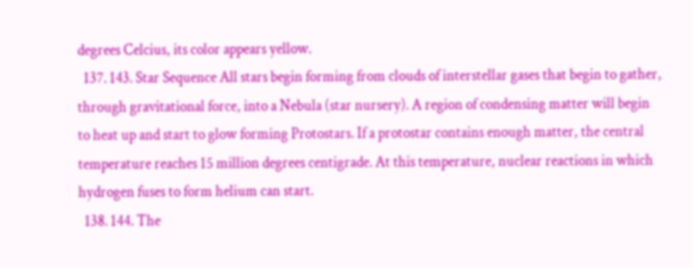degrees Celcius, its color appears yellow.
  137. 143. Star Sequence All stars begin forming from clouds of interstellar gases that begin to gather, through gravitational force, into a Nebula (star nursery). A region of condensing matter will begin to heat up and start to glow forming Protostars. If a protostar contains enough matter, the central temperature reaches 15 million degrees centigrade. At this temperature, nuclear reactions in which hydrogen fuses to form helium can start.
  138. 144. The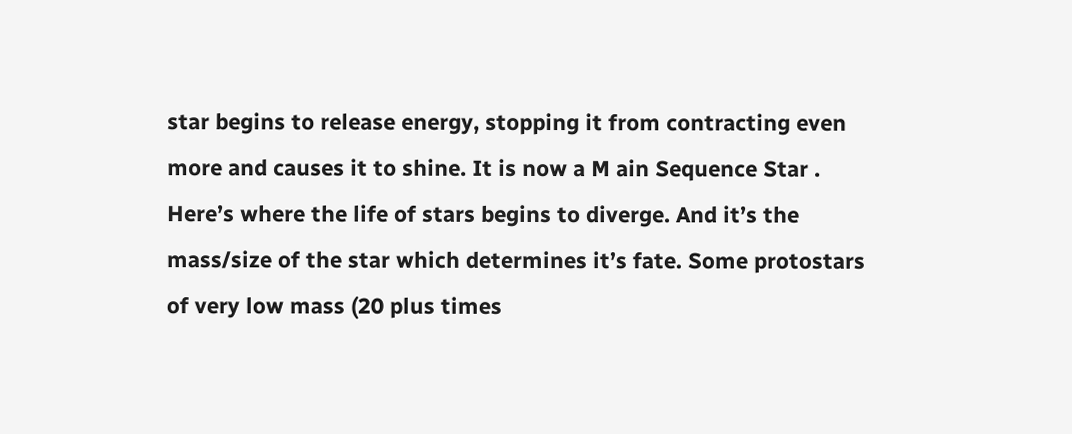star begins to release energy, stopping it from contracting even more and causes it to shine. It is now a M ain Sequence Star . Here’s where the life of stars begins to diverge. And it’s the mass/size of the star which determines it’s fate. Some protostars of very low mass (20 plus times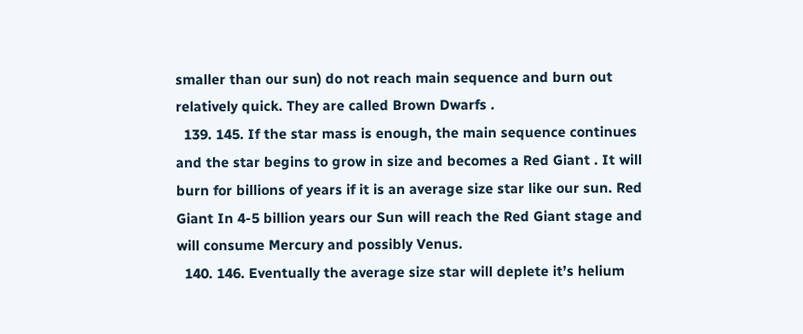smaller than our sun) do not reach main sequence and burn out relatively quick. They are called Brown Dwarfs .
  139. 145. If the star mass is enough, the main sequence continues and the star begins to grow in size and becomes a Red Giant . It will burn for billions of years if it is an average size star like our sun. Red Giant In 4-5 billion years our Sun will reach the Red Giant stage and will consume Mercury and possibly Venus.
  140. 146. Eventually the average size star will deplete it’s helium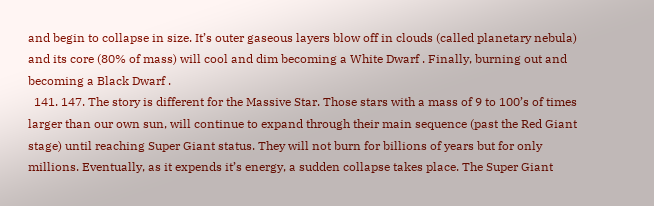and begin to collapse in size. It’s outer gaseous layers blow off in clouds (called planetary nebula) and its core (80% of mass) will cool and dim becoming a White Dwarf . Finally, burning out and becoming a Black Dwarf .
  141. 147. The story is different for the Massive Star. Those stars with a mass of 9 to 100’s of times larger than our own sun, will continue to expand through their main sequence (past the Red Giant stage) until reaching Super Giant status. They will not burn for billions of years but for only millions. Eventually, as it expends it’s energy, a sudden collapse takes place. The Super Giant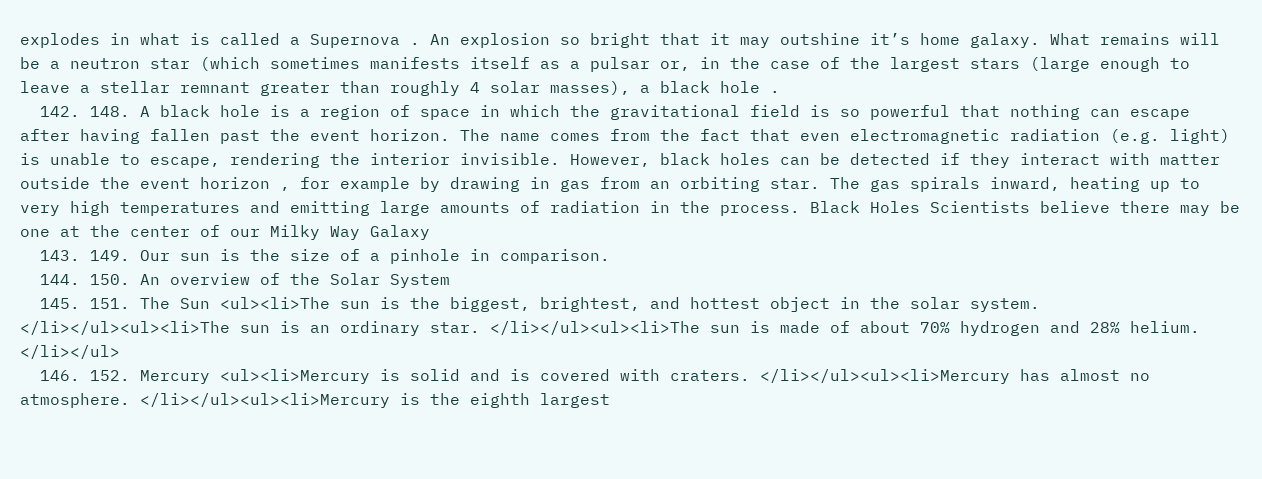explodes in what is called a Supernova . An explosion so bright that it may outshine it’s home galaxy. What remains will be a neutron star (which sometimes manifests itself as a pulsar or, in the case of the largest stars (large enough to leave a stellar remnant greater than roughly 4 solar masses), a black hole .
  142. 148. A black hole is a region of space in which the gravitational field is so powerful that nothing can escape after having fallen past the event horizon. The name comes from the fact that even electromagnetic radiation (e.g. light) is unable to escape, rendering the interior invisible. However, black holes can be detected if they interact with matter outside the event horizon , for example by drawing in gas from an orbiting star. The gas spirals inward, heating up to very high temperatures and emitting large amounts of radiation in the process. Black Holes Scientists believe there may be one at the center of our Milky Way Galaxy
  143. 149. Our sun is the size of a pinhole in comparison.
  144. 150. An overview of the Solar System
  145. 151. The Sun <ul><li>The sun is the biggest, brightest, and hottest object in the solar system. </li></ul><ul><li>The sun is an ordinary star. </li></ul><ul><li>The sun is made of about 70% hydrogen and 28% helium. </li></ul>
  146. 152. Mercury <ul><li>Mercury is solid and is covered with craters. </li></ul><ul><li>Mercury has almost no atmosphere. </li></ul><ul><li>Mercury is the eighth largest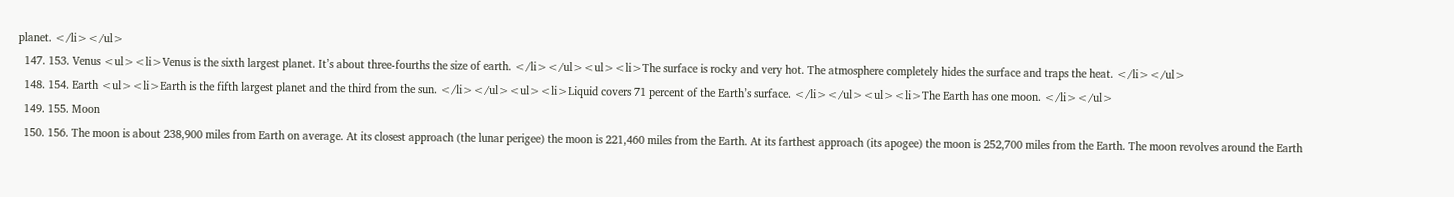planet. </li></ul>
  147. 153. Venus <ul><li>Venus is the sixth largest planet. It’s about three-fourths the size of earth. </li></ul><ul><li>The surface is rocky and very hot. The atmosphere completely hides the surface and traps the heat. </li></ul>
  148. 154. Earth <ul><li>Earth is the fifth largest planet and the third from the sun. </li></ul><ul><li>Liquid covers 71 percent of the Earth’s surface. </li></ul><ul><li>The Earth has one moon. </li></ul>
  149. 155. Moon
  150. 156. The moon is about 238,900 miles from Earth on average. At its closest approach (the lunar perigee) the moon is 221,460 miles from the Earth. At its farthest approach (its apogee) the moon is 252,700 miles from the Earth. The moon revolves around the Earth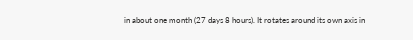in about one month (27 days 8 hours). It rotates around its own axis in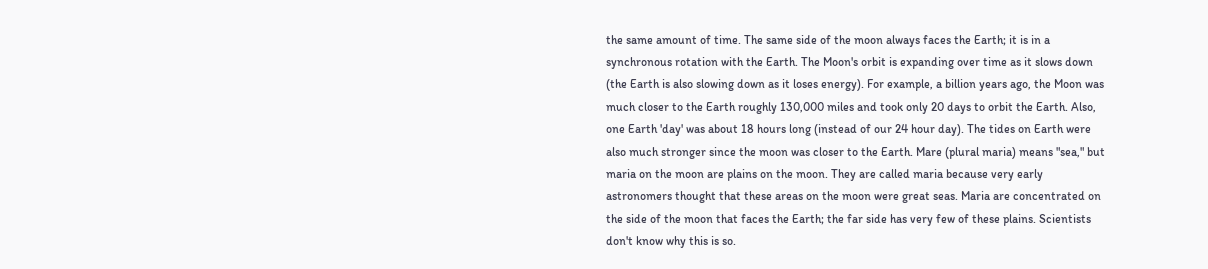the same amount of time. The same side of the moon always faces the Earth; it is in a synchronous rotation with the Earth. The Moon's orbit is expanding over time as it slows down (the Earth is also slowing down as it loses energy). For example, a billion years ago, the Moon was much closer to the Earth roughly 130,000 miles and took only 20 days to orbit the Earth. Also, one Earth 'day' was about 18 hours long (instead of our 24 hour day). The tides on Earth were also much stronger since the moon was closer to the Earth. Mare (plural maria) means "sea," but maria on the moon are plains on the moon. They are called maria because very early astronomers thought that these areas on the moon were great seas. Maria are concentrated on the side of the moon that faces the Earth; the far side has very few of these plains. Scientists don't know why this is so.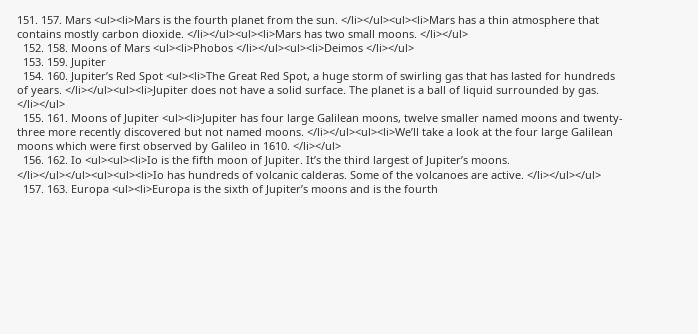151. 157. Mars <ul><li>Mars is the fourth planet from the sun. </li></ul><ul><li>Mars has a thin atmosphere that contains mostly carbon dioxide. </li></ul><ul><li>Mars has two small moons. </li></ul>
  152. 158. Moons of Mars <ul><li>Phobos </li></ul><ul><li>Deimos </li></ul>
  153. 159. Jupiter
  154. 160. Jupiter’s Red Spot <ul><li>The Great Red Spot, a huge storm of swirling gas that has lasted for hundreds of years. </li></ul><ul><li>Jupiter does not have a solid surface. The planet is a ball of liquid surrounded by gas. </li></ul>
  155. 161. Moons of Jupiter <ul><li>Jupiter has four large Galilean moons, twelve smaller named moons and twenty-three more recently discovered but not named moons. </li></ul><ul><li>We’ll take a look at the four large Galilean moons which were first observed by Galileo in 1610. </li></ul>
  156. 162. Io <ul><ul><li>Io is the fifth moon of Jupiter. It’s the third largest of Jupiter’s moons. </li></ul></ul><ul><ul><li>Io has hundreds of volcanic calderas. Some of the volcanoes are active. </li></ul></ul>
  157. 163. Europa <ul><li>Europa is the sixth of Jupiter’s moons and is the fourth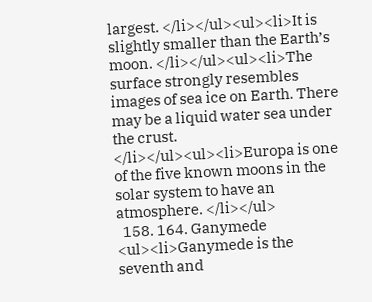largest. </li></ul><ul><li>It is slightly smaller than the Earth’s moon. </li></ul><ul><li>The surface strongly resembles images of sea ice on Earth. There may be a liquid water sea under the crust. </li></ul><ul><li>Europa is one of the five known moons in the solar system to have an atmosphere. </li></ul>
  158. 164. Ganymede <ul><li>Ganymede is the seventh and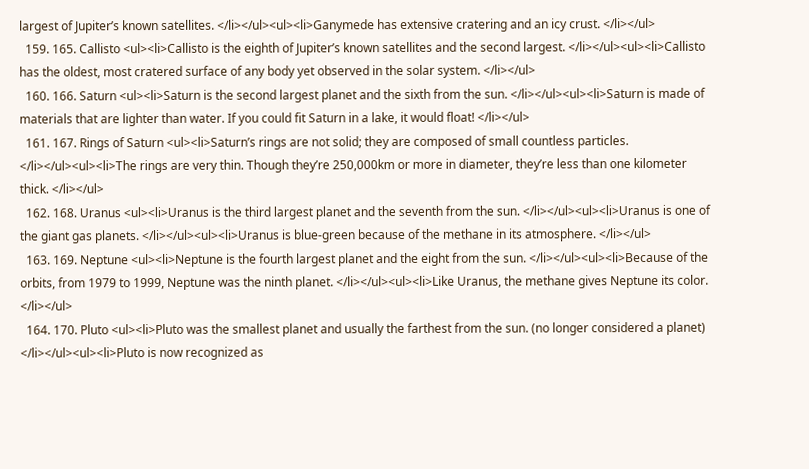largest of Jupiter’s known satellites. </li></ul><ul><li>Ganymede has extensive cratering and an icy crust. </li></ul>
  159. 165. Callisto <ul><li>Callisto is the eighth of Jupiter’s known satellites and the second largest. </li></ul><ul><li>Callisto has the oldest, most cratered surface of any body yet observed in the solar system. </li></ul>
  160. 166. Saturn <ul><li>Saturn is the second largest planet and the sixth from the sun. </li></ul><ul><li>Saturn is made of materials that are lighter than water. If you could fit Saturn in a lake, it would float! </li></ul>
  161. 167. Rings of Saturn <ul><li>Saturn’s rings are not solid; they are composed of small countless particles. </li></ul><ul><li>The rings are very thin. Though they’re 250,000km or more in diameter, they’re less than one kilometer thick. </li></ul>
  162. 168. Uranus <ul><li>Uranus is the third largest planet and the seventh from the sun. </li></ul><ul><li>Uranus is one of the giant gas planets. </li></ul><ul><li>Uranus is blue-green because of the methane in its atmosphere. </li></ul>
  163. 169. Neptune <ul><li>Neptune is the fourth largest planet and the eight from the sun. </li></ul><ul><li>Because of the orbits, from 1979 to 1999, Neptune was the ninth planet. </li></ul><ul><li>Like Uranus, the methane gives Neptune its color. </li></ul>
  164. 170. Pluto <ul><li>Pluto was the smallest planet and usually the farthest from the sun. (no longer considered a planet) </li></ul><ul><li>Pluto is now recognized as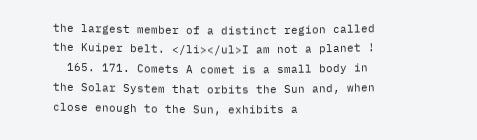the largest member of a distinct region called the Kuiper belt. </li></ul>I am not a planet !
  165. 171. Comets A comet is a small body in the Solar System that orbits the Sun and, when close enough to the Sun, exhibits a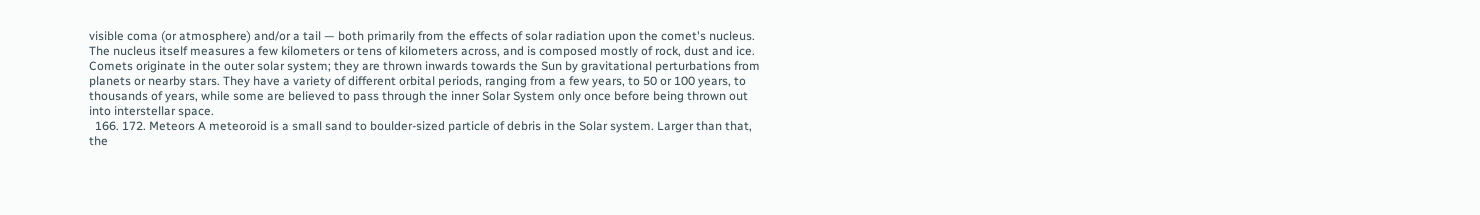visible coma (or atmosphere) and/or a tail — both primarily from the effects of solar radiation upon the comet's nucleus. The nucleus itself measures a few kilometers or tens of kilometers across, and is composed mostly of rock, dust and ice. Comets originate in the outer solar system; they are thrown inwards towards the Sun by gravitational perturbations from planets or nearby stars. They have a variety of different orbital periods, ranging from a few years, to 50 or 100 years, to thousands of years, while some are believed to pass through the inner Solar System only once before being thrown out into interstellar space.
  166. 172. Meteors A meteoroid is a small sand to boulder-sized particle of debris in the Solar system. Larger than that, the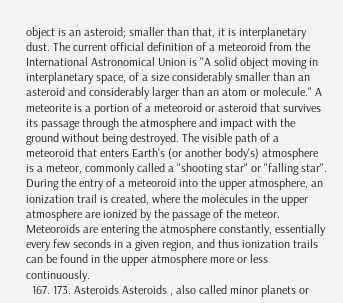object is an asteroid; smaller than that, it is interplanetary dust. The current official definition of a meteoroid from the International Astronomical Union is "A solid object moving in interplanetary space, of a size considerably smaller than an asteroid and considerably larger than an atom or molecule." A meteorite is a portion of a meteoroid or asteroid that survives its passage through the atmosphere and impact with the ground without being destroyed. The visible path of a meteoroid that enters Earth's (or another body's) atmosphere is a meteor, commonly called a "shooting star" or "falling star". During the entry of a meteoroid into the upper atmosphere, an ionization trail is created, where the molecules in the upper atmosphere are ionized by the passage of the meteor. Meteoroids are entering the atmosphere constantly, essentially every few seconds in a given region, and thus ionization trails can be found in the upper atmosphere more or less continuously.
  167. 173. Asteroids Asteroids , also called minor planets or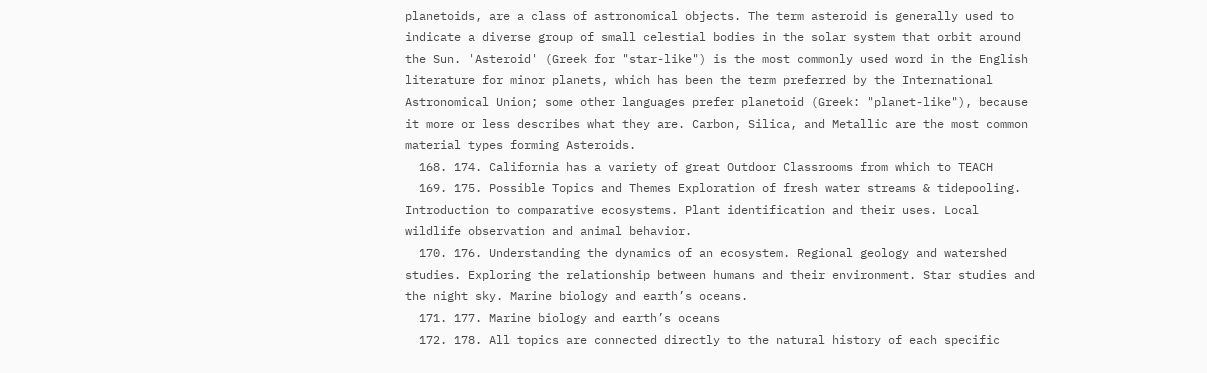planetoids, are a class of astronomical objects. The term asteroid is generally used to indicate a diverse group of small celestial bodies in the solar system that orbit around the Sun. 'Asteroid' (Greek for "star-like") is the most commonly used word in the English literature for minor planets, which has been the term preferred by the International Astronomical Union; some other languages prefer planetoid (Greek: "planet-like"), because it more or less describes what they are. Carbon, Silica, and Metallic are the most common material types forming Asteroids.
  168. 174. California has a variety of great Outdoor Classrooms from which to TEACH
  169. 175. Possible Topics and Themes Exploration of fresh water streams & tidepooling. Introduction to comparative ecosystems. Plant identification and their uses. Local wildlife observation and animal behavior.
  170. 176. Understanding the dynamics of an ecosystem. Regional geology and watershed studies. Exploring the relationship between humans and their environment. Star studies and the night sky. Marine biology and earth’s oceans.
  171. 177. Marine biology and earth’s oceans
  172. 178. All topics are connected directly to the natural history of each specific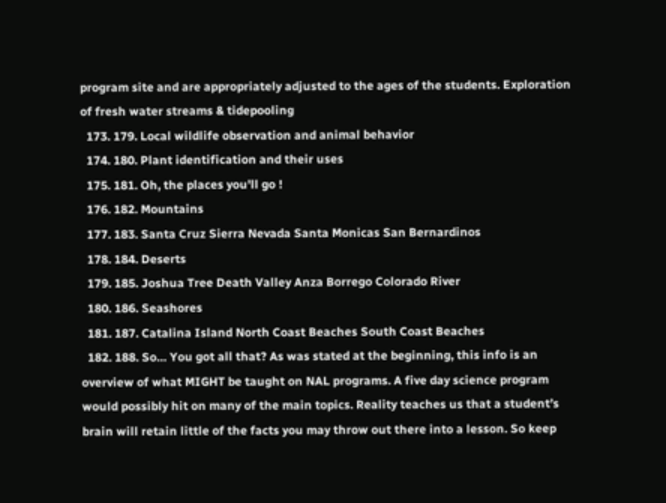program site and are appropriately adjusted to the ages of the students. Exploration of fresh water streams & tidepooling
  173. 179. Local wildlife observation and animal behavior
  174. 180. Plant identification and their uses
  175. 181. Oh, the places you'll go !
  176. 182. Mountains
  177. 183. Santa Cruz Sierra Nevada Santa Monicas San Bernardinos
  178. 184. Deserts
  179. 185. Joshua Tree Death Valley Anza Borrego Colorado River
  180. 186. Seashores
  181. 187. Catalina Island North Coast Beaches South Coast Beaches
  182. 188. So… You got all that? As was stated at the beginning, this info is an overview of what MIGHT be taught on NAL programs. A five day science program would possibly hit on many of the main topics. Reality teaches us that a student’s brain will retain little of the facts you may throw out there into a lesson. So keep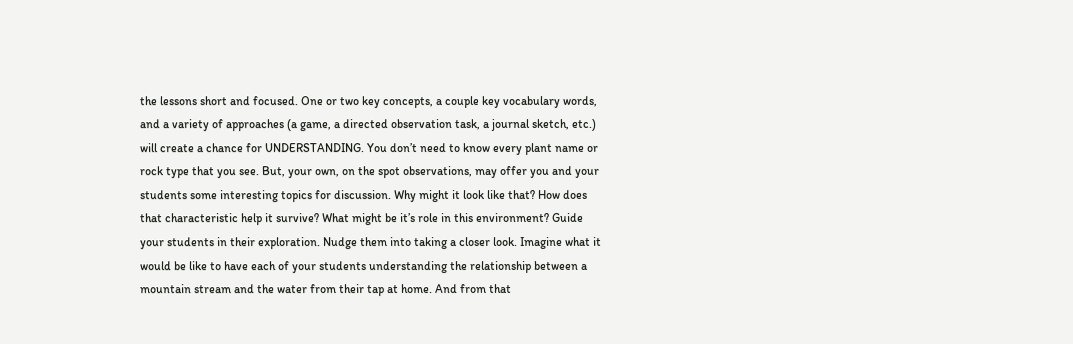the lessons short and focused. One or two key concepts, a couple key vocabulary words, and a variety of approaches (a game, a directed observation task, a journal sketch, etc.) will create a chance for UNDERSTANDING. You don’t need to know every plant name or rock type that you see. But, your own, on the spot observations, may offer you and your students some interesting topics for discussion. Why might it look like that? How does that characteristic help it survive? What might be it’s role in this environment? Guide your students in their exploration. Nudge them into taking a closer look. Imagine what it would be like to have each of your students understanding the relationship between a mountain stream and the water from their tap at home. And from that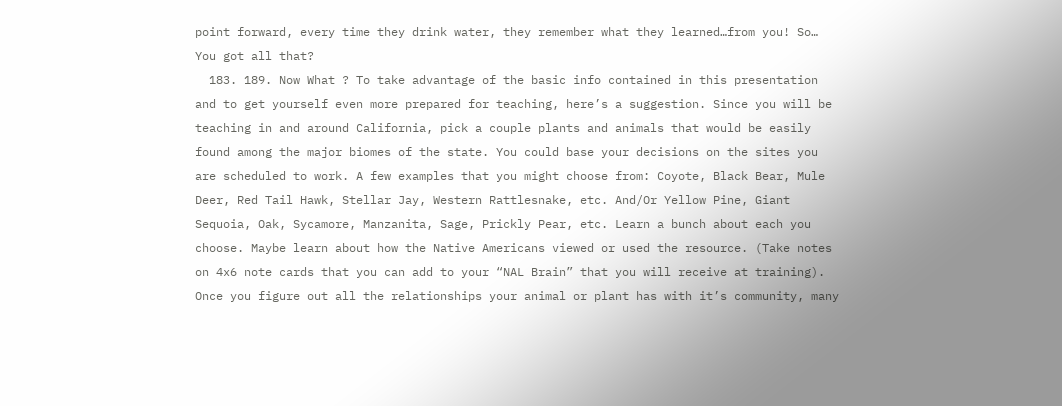point forward, every time they drink water, they remember what they learned…from you! So… You got all that?
  183. 189. Now What ? To take advantage of the basic info contained in this presentation and to get yourself even more prepared for teaching, here’s a suggestion. Since you will be teaching in and around California, pick a couple plants and animals that would be easily found among the major biomes of the state. You could base your decisions on the sites you are scheduled to work. A few examples that you might choose from: Coyote, Black Bear, Mule Deer, Red Tail Hawk, Stellar Jay, Western Rattlesnake, etc. And/Or Yellow Pine, Giant Sequoia, Oak, Sycamore, Manzanita, Sage, Prickly Pear, etc. Learn a bunch about each you choose. Maybe learn about how the Native Americans viewed or used the resource. (Take notes on 4x6 note cards that you can add to your “NAL Brain” that you will receive at training). Once you figure out all the relationships your animal or plant has with it’s community, many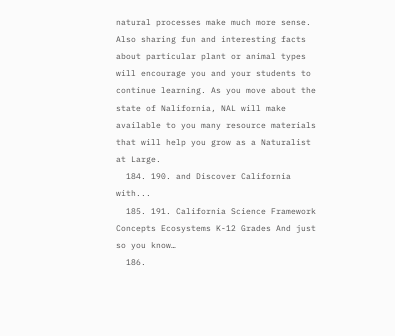natural processes make much more sense. Also sharing fun and interesting facts about particular plant or animal types will encourage you and your students to continue learning. As you move about the state of Nalifornia, NAL will make available to you many resource materials that will help you grow as a Naturalist at Large.
  184. 190. and Discover California with...
  185. 191. California Science Framework Concepts Ecosystems K-12 Grades And just so you know…
  186.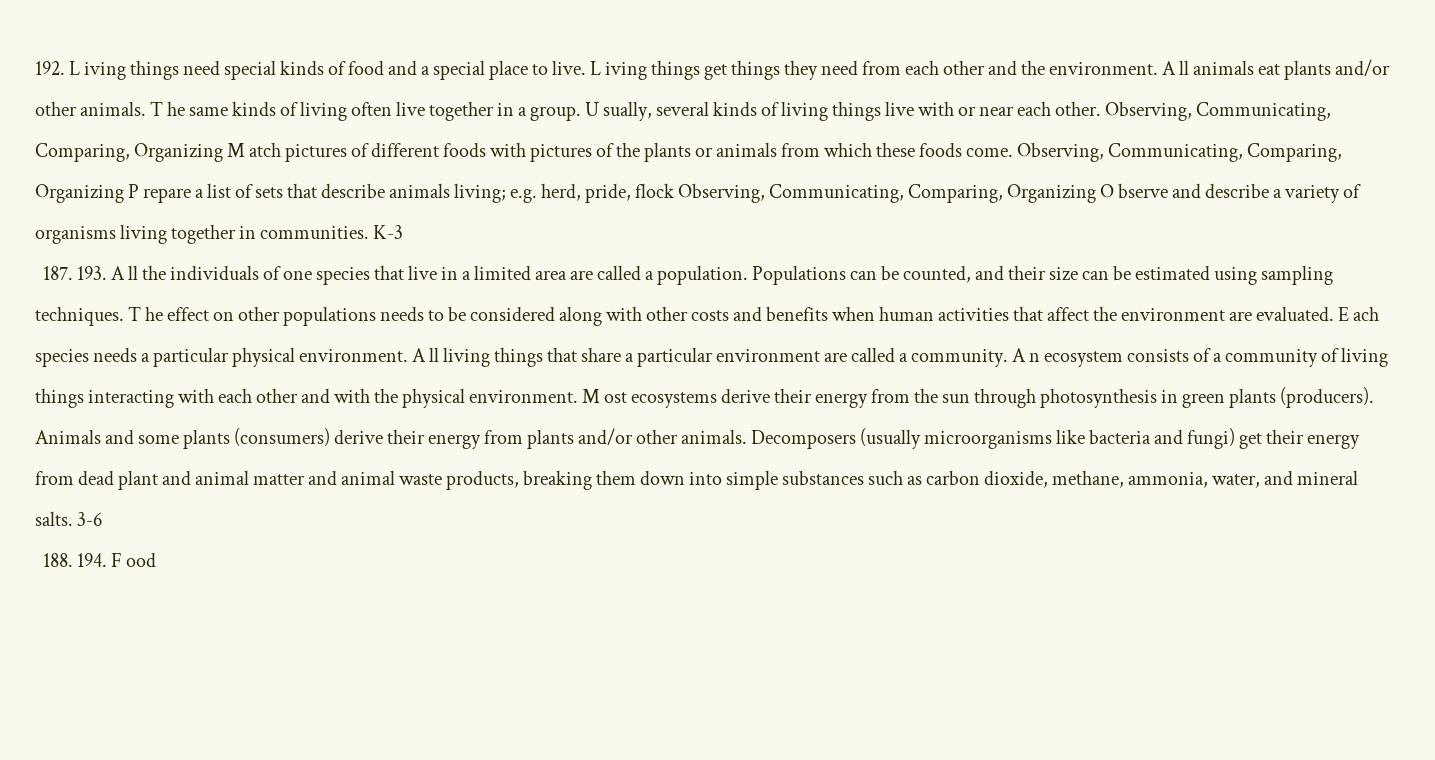192. L iving things need special kinds of food and a special place to live. L iving things get things they need from each other and the environment. A ll animals eat plants and/or other animals. T he same kinds of living often live together in a group. U sually, several kinds of living things live with or near each other. Observing, Communicating, Comparing, Organizing M atch pictures of different foods with pictures of the plants or animals from which these foods come. Observing, Communicating, Comparing, Organizing P repare a list of sets that describe animals living; e.g. herd, pride, flock Observing, Communicating, Comparing, Organizing O bserve and describe a variety of organisms living together in communities. K-3
  187. 193. A ll the individuals of one species that live in a limited area are called a population. Populations can be counted, and their size can be estimated using sampling techniques. T he effect on other populations needs to be considered along with other costs and benefits when human activities that affect the environment are evaluated. E ach species needs a particular physical environment. A ll living things that share a particular environment are called a community. A n ecosystem consists of a community of living things interacting with each other and with the physical environment. M ost ecosystems derive their energy from the sun through photosynthesis in green plants (producers). Animals and some plants (consumers) derive their energy from plants and/or other animals. Decomposers (usually microorganisms like bacteria and fungi) get their energy from dead plant and animal matter and animal waste products, breaking them down into simple substances such as carbon dioxide, methane, ammonia, water, and mineral salts. 3-6
  188. 194. F ood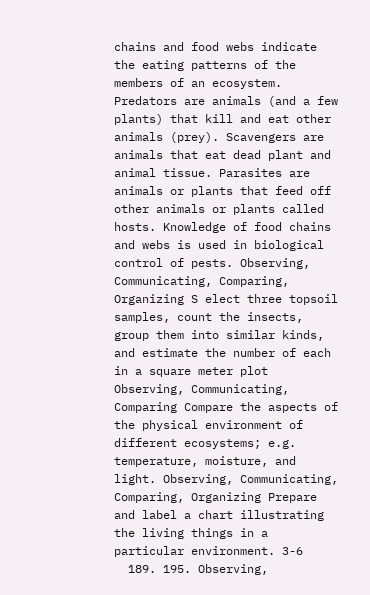chains and food webs indicate the eating patterns of the members of an ecosystem. Predators are animals (and a few plants) that kill and eat other animals (prey). Scavengers are animals that eat dead plant and animal tissue. Parasites are animals or plants that feed off other animals or plants called hosts. Knowledge of food chains and webs is used in biological control of pests. Observing, Communicating, Comparing, Organizing S elect three topsoil samples, count the insects, group them into similar kinds, and estimate the number of each in a square meter plot Observing, Communicating, Comparing Compare the aspects of the physical environment of different ecosystems; e.g. temperature, moisture, and light. Observing, Communicating, Comparing, Organizing Prepare and label a chart illustrating the living things in a particular environment. 3-6
  189. 195. Observing,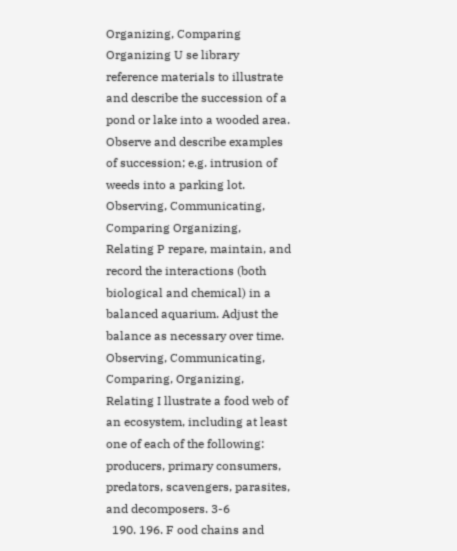Organizing, Comparing Organizing U se library reference materials to illustrate and describe the succession of a pond or lake into a wooded area. Observe and describe examples of succession; e.g. intrusion of weeds into a parking lot. Observing, Communicating, Comparing Organizing, Relating P repare, maintain, and record the interactions (both biological and chemical) in a balanced aquarium. Adjust the balance as necessary over time. Observing, Communicating, Comparing, Organizing, Relating I llustrate a food web of an ecosystem, including at least one of each of the following: producers, primary consumers, predators, scavengers, parasites, and decomposers. 3-6
  190. 196. F ood chains and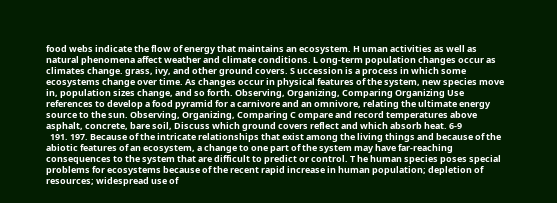food webs indicate the flow of energy that maintains an ecosystem. H uman activities as well as natural phenomena affect weather and climate conditions. L ong-term population changes occur as climates change. grass, ivy, and other ground covers. S uccession is a process in which some ecosystems change over time. As changes occur in physical features of the system, new species move in, population sizes change, and so forth. Observing, Organizing, Comparing Organizing Use references to develop a food pyramid for a carnivore and an omnivore, relating the ultimate energy source to the sun. Observing, Organizing, Comparing C ompare and record temperatures above asphalt, concrete, bare soil, Discuss which ground covers reflect and which absorb heat. 6-9
  191. 197. Because of the intricate relationships that exist among the living things and because of the abiotic features of an ecosystem, a change to one part of the system may have far-reaching consequences to the system that are difficult to predict or control. T he human species poses special problems for ecosystems because of the recent rapid increase in human population; depletion of resources; widespread use of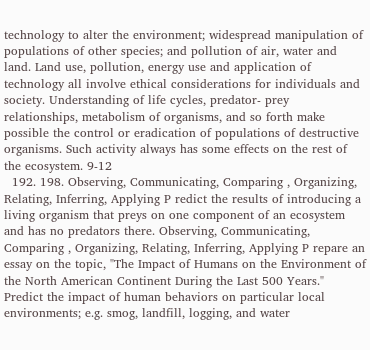technology to alter the environment; widespread manipulation of populations of other species; and pollution of air, water and land. Land use, pollution, energy use and application of technology all involve ethical considerations for individuals and society. Understanding of life cycles, predator- prey relationships, metabolism of organisms, and so forth make possible the control or eradication of populations of destructive organisms. Such activity always has some effects on the rest of the ecosystem. 9-12
  192. 198. Observing, Communicating, Comparing , Organizing, Relating, Inferring, Applying P redict the results of introducing a living organism that preys on one component of an ecosystem and has no predators there. Observing, Communicating, Comparing , Organizing, Relating, Inferring, Applying P repare an essay on the topic, "The Impact of Humans on the Environment of the North American Continent During the Last 500 Years." Predict the impact of human behaviors on particular local environments; e.g. smog, landfill, logging, and water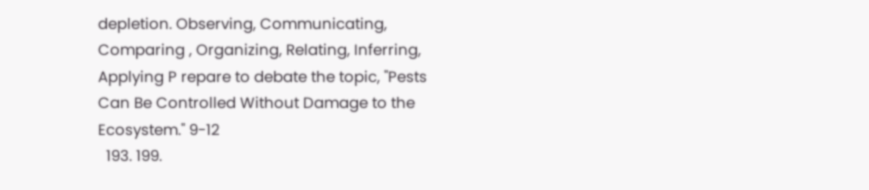depletion. Observing, Communicating, Comparing , Organizing, Relating, Inferring, Applying P repare to debate the topic, "Pests Can Be Controlled Without Damage to the Ecosystem." 9-12
  193. 199.